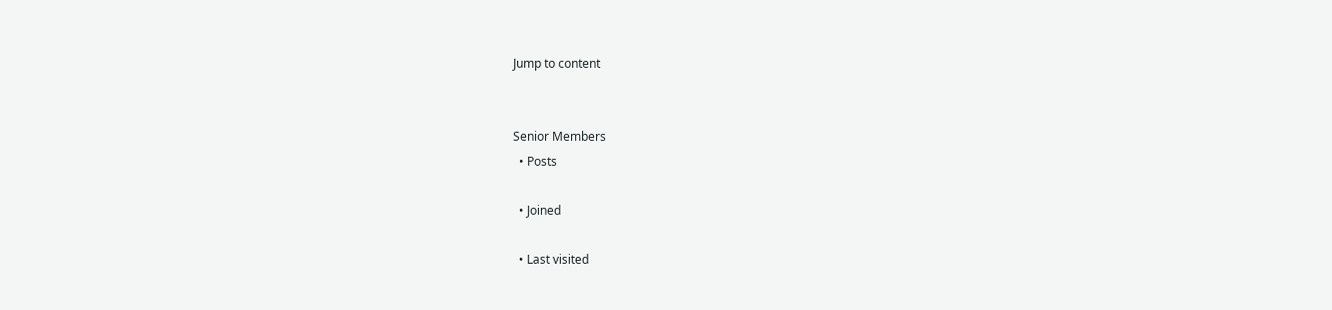Jump to content


Senior Members
  • Posts

  • Joined

  • Last visited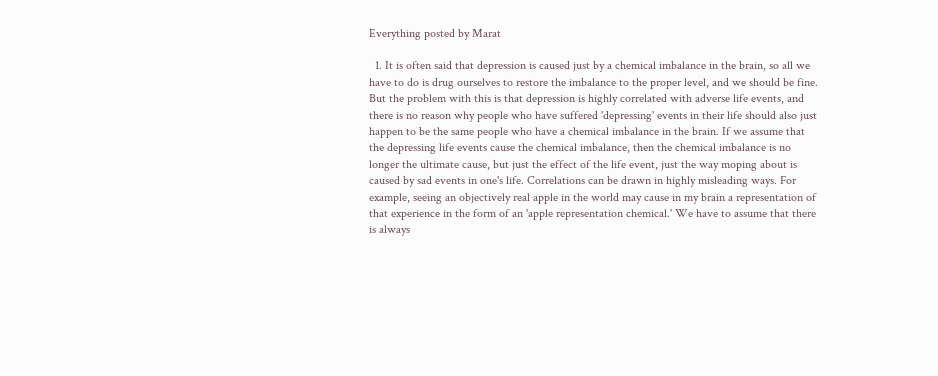Everything posted by Marat

  1. It is often said that depression is caused just by a chemical imbalance in the brain, so all we have to do is drug ourselves to restore the imbalance to the proper level, and we should be fine. But the problem with this is that depression is highly correlated with adverse life events, and there is no reason why people who have suffered 'depressing' events in their life should also just happen to be the same people who have a chemical imbalance in the brain. If we assume that the depressing life events cause the chemical imbalance, then the chemical imbalance is no longer the ultimate cause, but just the effect of the life event, just the way moping about is caused by sad events in one's life. Correlations can be drawn in highly misleading ways. For example, seeing an objectively real apple in the world may cause in my brain a representation of that experience in the form of an 'apple representation chemical.' We have to assume that there is always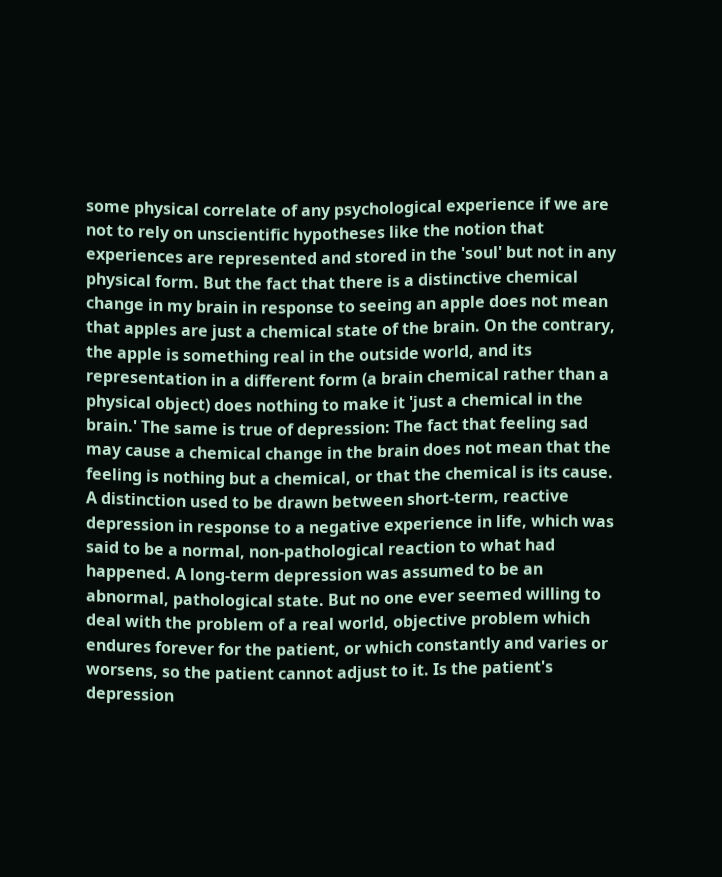some physical correlate of any psychological experience if we are not to rely on unscientific hypotheses like the notion that experiences are represented and stored in the 'soul' but not in any physical form. But the fact that there is a distinctive chemical change in my brain in response to seeing an apple does not mean that apples are just a chemical state of the brain. On the contrary, the apple is something real in the outside world, and its representation in a different form (a brain chemical rather than a physical object) does nothing to make it 'just a chemical in the brain.' The same is true of depression: The fact that feeling sad may cause a chemical change in the brain does not mean that the feeling is nothing but a chemical, or that the chemical is its cause. A distinction used to be drawn between short-term, reactive depression in response to a negative experience in life, which was said to be a normal, non-pathological reaction to what had happened. A long-term depression was assumed to be an abnormal, pathological state. But no one ever seemed willing to deal with the problem of a real world, objective problem which endures forever for the patient, or which constantly and varies or worsens, so the patient cannot adjust to it. Is the patient's depression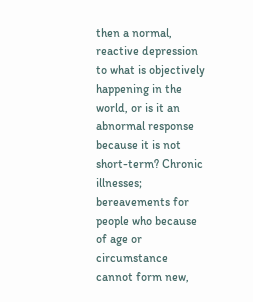then a normal, reactive depression to what is objectively happening in the world, or is it an abnormal response because it is not short-term? Chronic illnesses; bereavements for people who because of age or circumstance cannot form new,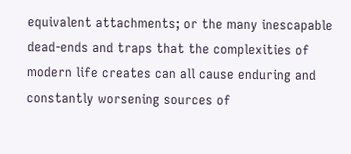equivalent attachments; or the many inescapable dead-ends and traps that the complexities of modern life creates can all cause enduring and constantly worsening sources of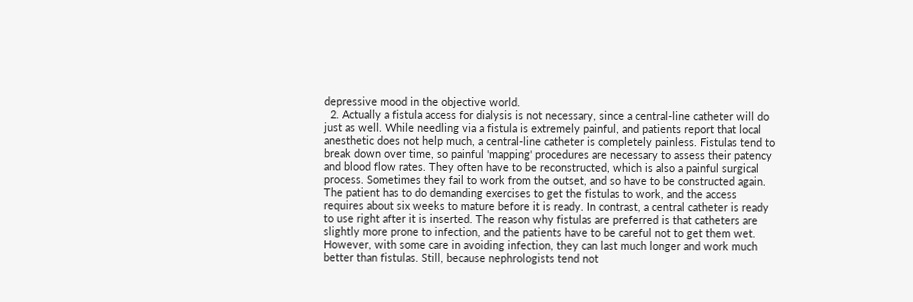depressive mood in the objective world.
  2. Actually a fistula access for dialysis is not necessary, since a central-line catheter will do just as well. While needling via a fistula is extremely painful, and patients report that local anesthetic does not help much, a central-line catheter is completely painless. Fistulas tend to break down over time, so painful 'mapping' procedures are necessary to assess their patency and blood flow rates. They often have to be reconstructed, which is also a painful surgical process. Sometimes they fail to work from the outset, and so have to be constructed again. The patient has to do demanding exercises to get the fistulas to work, and the access requires about six weeks to mature before it is ready. In contrast, a central catheter is ready to use right after it is inserted. The reason why fistulas are preferred is that catheters are slightly more prone to infection, and the patients have to be careful not to get them wet. However, with some care in avoiding infection, they can last much longer and work much better than fistulas. Still, because nephrologists tend not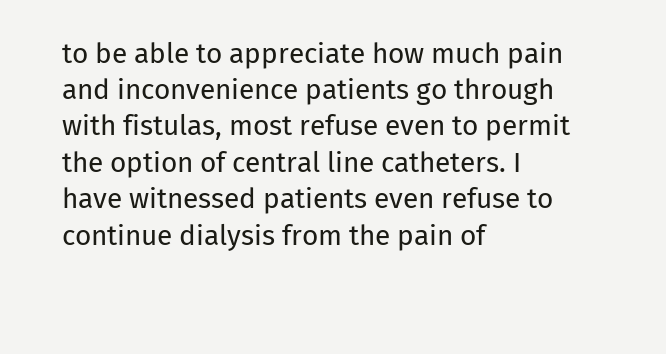to be able to appreciate how much pain and inconvenience patients go through with fistulas, most refuse even to permit the option of central line catheters. I have witnessed patients even refuse to continue dialysis from the pain of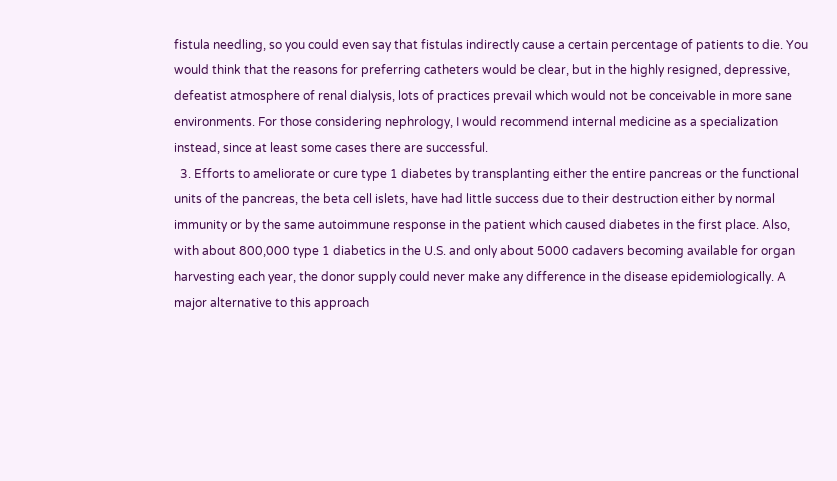fistula needling, so you could even say that fistulas indirectly cause a certain percentage of patients to die. You would think that the reasons for preferring catheters would be clear, but in the highly resigned, depressive, defeatist atmosphere of renal dialysis, lots of practices prevail which would not be conceivable in more sane environments. For those considering nephrology, I would recommend internal medicine as a specialization instead, since at least some cases there are successful.
  3. Efforts to ameliorate or cure type 1 diabetes by transplanting either the entire pancreas or the functional units of the pancreas, the beta cell islets, have had little success due to their destruction either by normal immunity or by the same autoimmune response in the patient which caused diabetes in the first place. Also, with about 800,000 type 1 diabetics in the U.S. and only about 5000 cadavers becoming available for organ harvesting each year, the donor supply could never make any difference in the disease epidemiologically. A major alternative to this approach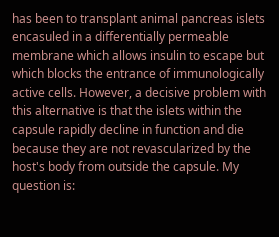has been to transplant animal pancreas islets encasuled in a differentially permeable membrane which allows insulin to escape but which blocks the entrance of immunologically active cells. However, a decisive problem with this alternative is that the islets within the capsule rapidly decline in function and die because they are not revascularized by the host's body from outside the capsule. My question is: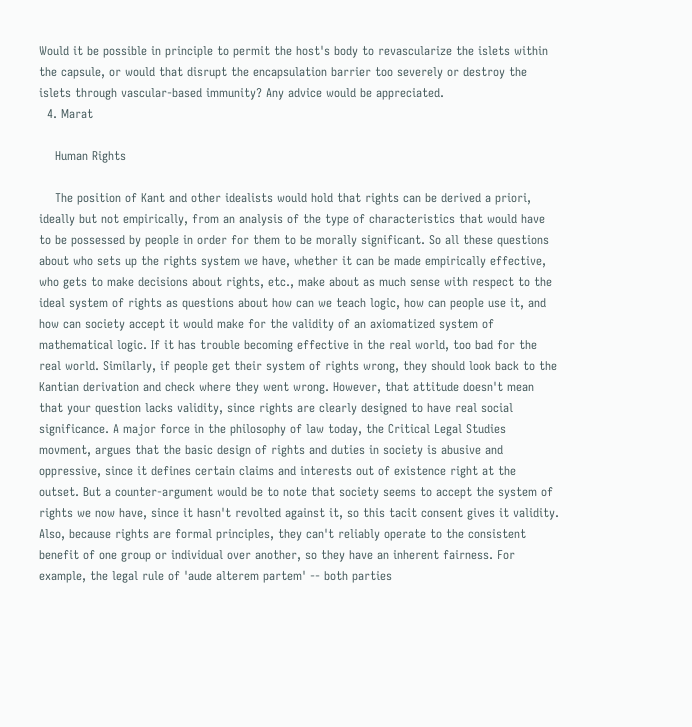Would it be possible in principle to permit the host's body to revascularize the islets within the capsule, or would that disrupt the encapsulation barrier too severely or destroy the islets through vascular-based immunity? Any advice would be appreciated.
  4. Marat

    Human Rights

    The position of Kant and other idealists would hold that rights can be derived a priori, ideally but not empirically, from an analysis of the type of characteristics that would have to be possessed by people in order for them to be morally significant. So all these questions about who sets up the rights system we have, whether it can be made empirically effective, who gets to make decisions about rights, etc., make about as much sense with respect to the ideal system of rights as questions about how can we teach logic, how can people use it, and how can society accept it would make for the validity of an axiomatized system of mathematical logic. If it has trouble becoming effective in the real world, too bad for the real world. Similarly, if people get their system of rights wrong, they should look back to the Kantian derivation and check where they went wrong. However, that attitude doesn't mean that your question lacks validity, since rights are clearly designed to have real social significance. A major force in the philosophy of law today, the Critical Legal Studies movment, argues that the basic design of rights and duties in society is abusive and oppressive, since it defines certain claims and interests out of existence right at the outset. But a counter-argument would be to note that society seems to accept the system of rights we now have, since it hasn't revolted against it, so this tacit consent gives it validity. Also, because rights are formal principles, they can't reliably operate to the consistent benefit of one group or individual over another, so they have an inherent fairness. For example, the legal rule of 'aude alterem partem' -- both parties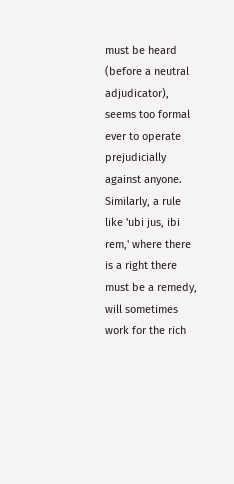must be heard (before a neutral adjudicator), seems too formal ever to operate prejudicially against anyone. Similarly, a rule like 'ubi jus, ibi rem,' where there is a right there must be a remedy, will sometimes work for the rich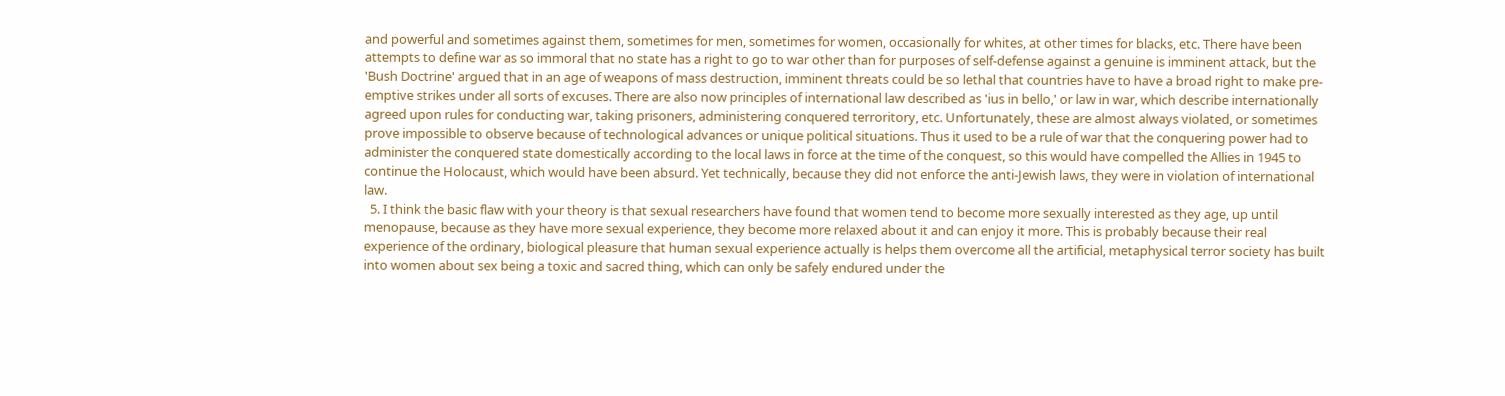and powerful and sometimes against them, sometimes for men, sometimes for women, occasionally for whites, at other times for blacks, etc. There have been attempts to define war as so immoral that no state has a right to go to war other than for purposes of self-defense against a genuine is imminent attack, but the 'Bush Doctrine' argued that in an age of weapons of mass destruction, imminent threats could be so lethal that countries have to have a broad right to make pre-emptive strikes under all sorts of excuses. There are also now principles of international law described as 'ius in bello,' or law in war, which describe internationally agreed upon rules for conducting war, taking prisoners, administering conquered terroritory, etc. Unfortunately, these are almost always violated, or sometimes prove impossible to observe because of technological advances or unique political situations. Thus it used to be a rule of war that the conquering power had to administer the conquered state domestically according to the local laws in force at the time of the conquest, so this would have compelled the Allies in 1945 to continue the Holocaust, which would have been absurd. Yet technically, because they did not enforce the anti-Jewish laws, they were in violation of international law.
  5. I think the basic flaw with your theory is that sexual researchers have found that women tend to become more sexually interested as they age, up until menopause, because as they have more sexual experience, they become more relaxed about it and can enjoy it more. This is probably because their real experience of the ordinary, biological pleasure that human sexual experience actually is helps them overcome all the artificial, metaphysical terror society has built into women about sex being a toxic and sacred thing, which can only be safely endured under the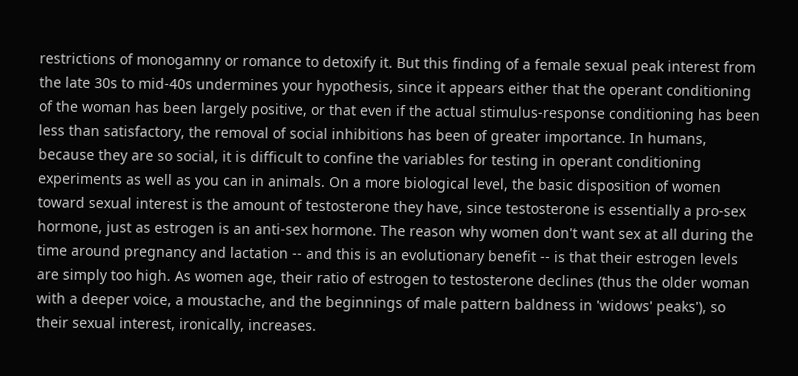restrictions of monogamny or romance to detoxify it. But this finding of a female sexual peak interest from the late 30s to mid-40s undermines your hypothesis, since it appears either that the operant conditioning of the woman has been largely positive, or that even if the actual stimulus-response conditioning has been less than satisfactory, the removal of social inhibitions has been of greater importance. In humans, because they are so social, it is difficult to confine the variables for testing in operant conditioning experiments as well as you can in animals. On a more biological level, the basic disposition of women toward sexual interest is the amount of testosterone they have, since testosterone is essentially a pro-sex hormone, just as estrogen is an anti-sex hormone. The reason why women don't want sex at all during the time around pregnancy and lactation -- and this is an evolutionary benefit -- is that their estrogen levels are simply too high. As women age, their ratio of estrogen to testosterone declines (thus the older woman with a deeper voice, a moustache, and the beginnings of male pattern baldness in 'widows' peaks'), so their sexual interest, ironically, increases.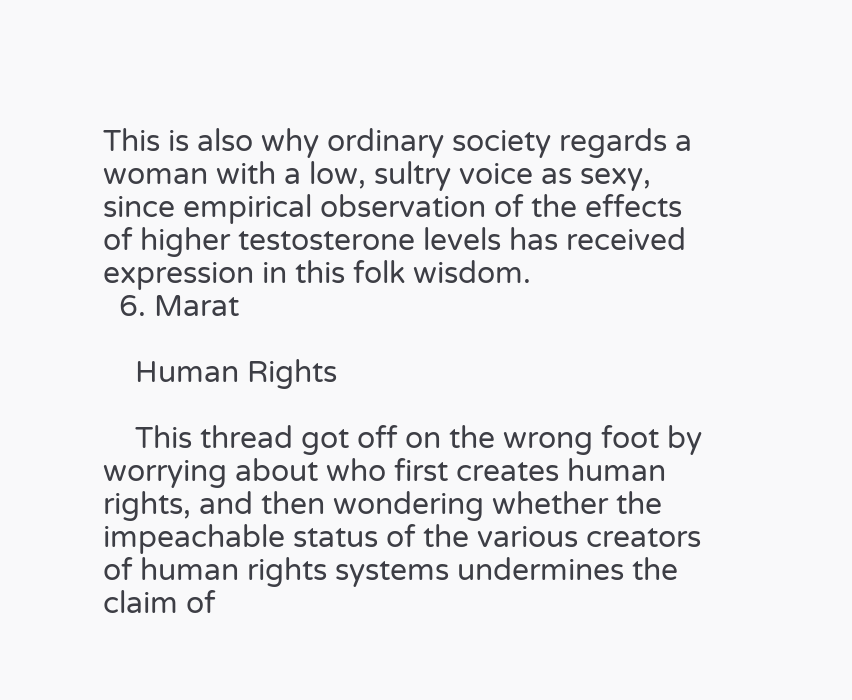This is also why ordinary society regards a woman with a low, sultry voice as sexy, since empirical observation of the effects of higher testosterone levels has received expression in this folk wisdom.
  6. Marat

    Human Rights

    This thread got off on the wrong foot by worrying about who first creates human rights, and then wondering whether the impeachable status of the various creators of human rights systems undermines the claim of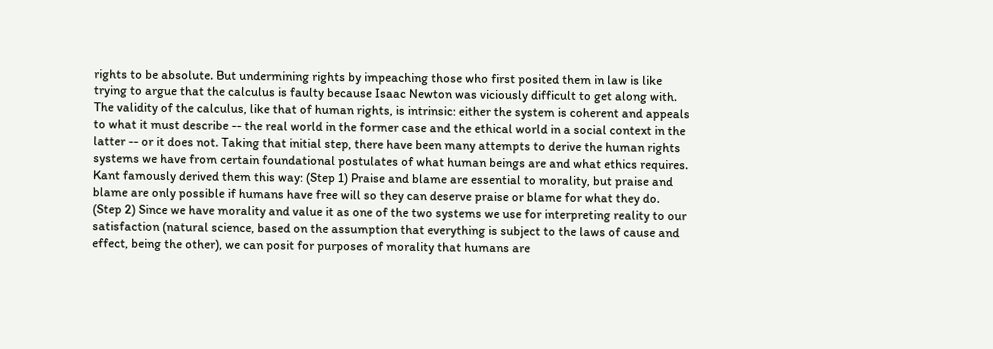rights to be absolute. But undermining rights by impeaching those who first posited them in law is like trying to argue that the calculus is faulty because Isaac Newton was viciously difficult to get along with. The validity of the calculus, like that of human rights, is intrinsic: either the system is coherent and appeals to what it must describe -- the real world in the former case and the ethical world in a social context in the latter -- or it does not. Taking that initial step, there have been many attempts to derive the human rights systems we have from certain foundational postulates of what human beings are and what ethics requires. Kant famously derived them this way: (Step 1) Praise and blame are essential to morality, but praise and blame are only possible if humans have free will so they can deserve praise or blame for what they do. (Step 2) Since we have morality and value it as one of the two systems we use for interpreting reality to our satisfaction (natural science, based on the assumption that everything is subject to the laws of cause and effect, being the other), we can posit for purposes of morality that humans are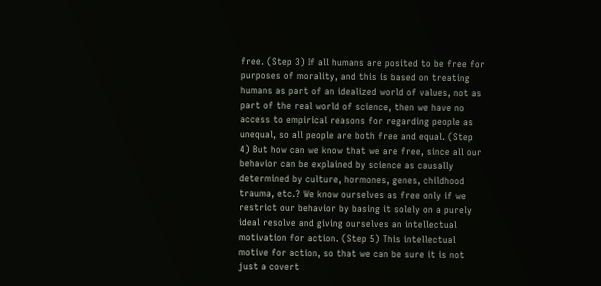free. (Step 3) If all humans are posited to be free for purposes of morality, and this is based on treating humans as part of an idealized world of values, not as part of the real world of science, then we have no access to empirical reasons for regarding people as unequal, so all people are both free and equal. (Step 4) But how can we know that we are free, since all our behavior can be explained by science as causally determined by culture, hormones, genes, childhood trauma, etc.? We know ourselves as free only if we restrict our behavior by basing it solely on a purely ideal resolve and giving ourselves an intellectual motivation for action. (Step 5) This intellectual motive for action, so that we can be sure it is not just a covert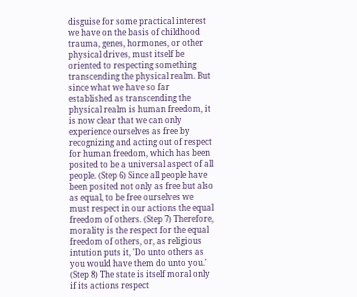disguise for some practical interest we have on the basis of childhood trauma, genes, hormones, or other physical drives, must itself be oriented to respecting something transcending the physical realm. But since what we have so far established as transcending the physical realm is human freedom, it is now clear that we can only experience ourselves as free by recognizing and acting out of respect for human freedom, which has been posited to be a universal aspect of all people. (Step 6) Since all people have been posited not only as free but also as equal, to be free ourselves we must respect in our actions the equal freedom of others. (Step 7) Therefore, morality is the respect for the equal freedom of others, or, as religious intution puts it, 'Do unto others as you would have them do unto you.' (Step 8) The state is itself moral only if its actions respect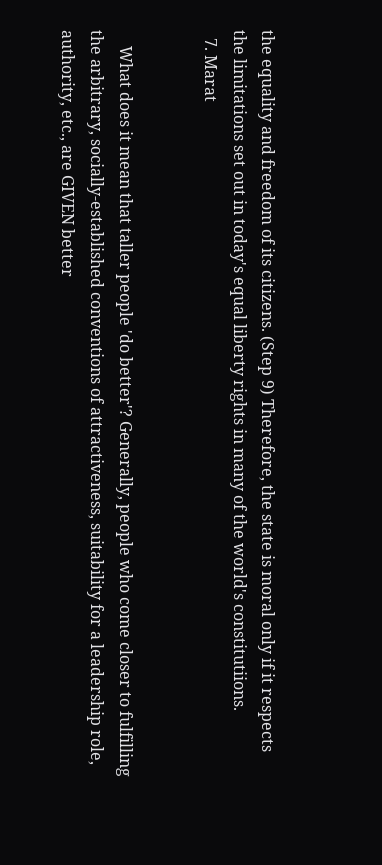the equality and freedom of its citizens. (Step 9) Therefore, the state is moral only if it respects the limitations set out in today's equal liberty rights in many of the world's constitutiions.
  7. Marat


    What does it mean that taller people 'do better'? Generally, people who come closer to fulfilling the arbitrary, socially-established conventions of attractiveness, suitability for a leadership role, authority, etc., are GIVEN better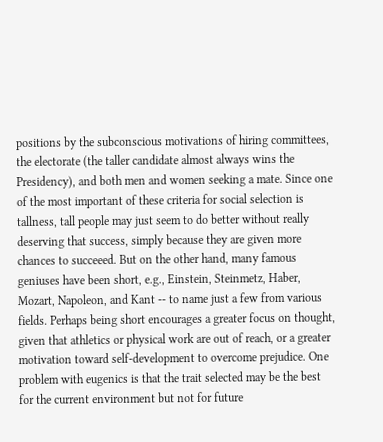positions by the subconscious motivations of hiring committees, the electorate (the taller candidate almost always wins the Presidency), and both men and women seeking a mate. Since one of the most important of these criteria for social selection is tallness, tall people may just seem to do better without really deserving that success, simply because they are given more chances to succeeed. But on the other hand, many famous geniuses have been short, e.g., Einstein, Steinmetz, Haber, Mozart, Napoleon, and Kant -- to name just a few from various fields. Perhaps being short encourages a greater focus on thought, given that athletics or physical work are out of reach, or a greater motivation toward self-development to overcome prejudice. One problem with eugenics is that the trait selected may be the best for the current environment but not for future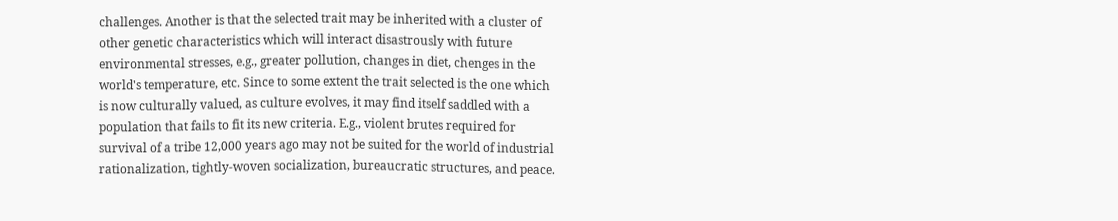challenges. Another is that the selected trait may be inherited with a cluster of other genetic characteristics which will interact disastrously with future environmental stresses, e.g., greater pollution, changes in diet, chenges in the world's temperature, etc. Since to some extent the trait selected is the one which is now culturally valued, as culture evolves, it may find itself saddled with a population that fails to fit its new criteria. E.g., violent brutes required for survival of a tribe 12,000 years ago may not be suited for the world of industrial rationalization, tightly-woven socialization, bureaucratic structures, and peace.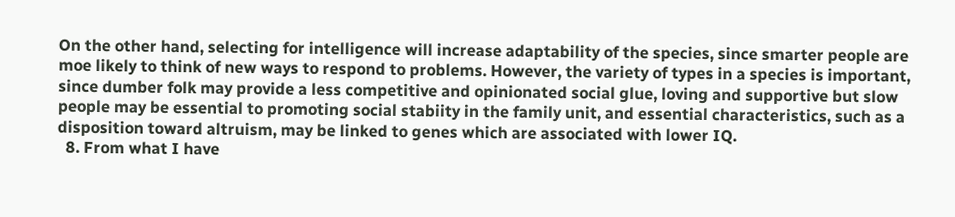On the other hand, selecting for intelligence will increase adaptability of the species, since smarter people are moe likely to think of new ways to respond to problems. However, the variety of types in a species is important, since dumber folk may provide a less competitive and opinionated social glue, loving and supportive but slow people may be essential to promoting social stabiity in the family unit, and essential characteristics, such as a disposition toward altruism, may be linked to genes which are associated with lower IQ.
  8. From what I have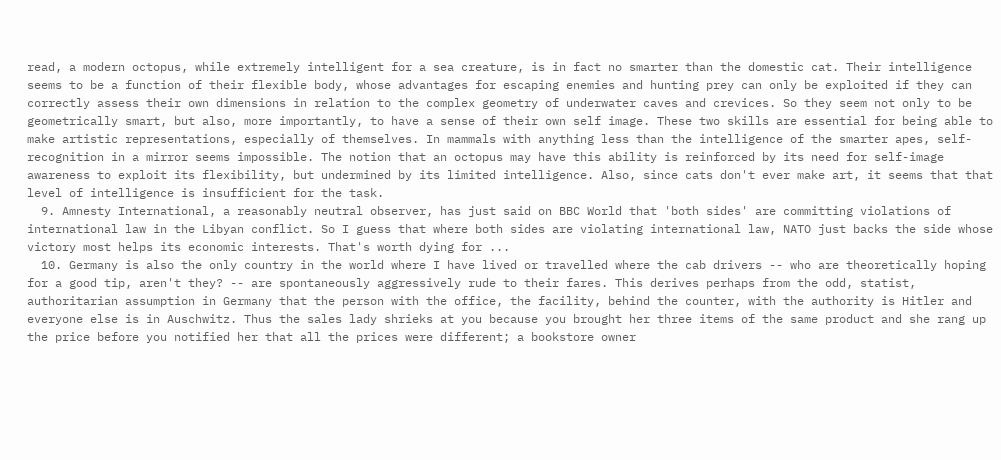read, a modern octopus, while extremely intelligent for a sea creature, is in fact no smarter than the domestic cat. Their intelligence seems to be a function of their flexible body, whose advantages for escaping enemies and hunting prey can only be exploited if they can correctly assess their own dimensions in relation to the complex geometry of underwater caves and crevices. So they seem not only to be geometrically smart, but also, more importantly, to have a sense of their own self image. These two skills are essential for being able to make artistic representations, especially of themselves. In mammals with anything less than the intelligence of the smarter apes, self-recognition in a mirror seems impossible. The notion that an octopus may have this ability is reinforced by its need for self-image awareness to exploit its flexibility, but undermined by its limited intelligence. Also, since cats don't ever make art, it seems that that level of intelligence is insufficient for the task.
  9. Amnesty International, a reasonably neutral observer, has just said on BBC World that 'both sides' are committing violations of international law in the Libyan conflict. So I guess that where both sides are violating international law, NATO just backs the side whose victory most helps its economic interests. That's worth dying for ...
  10. Germany is also the only country in the world where I have lived or travelled where the cab drivers -- who are theoretically hoping for a good tip, aren't they? -- are spontaneously aggressively rude to their fares. This derives perhaps from the odd, statist, authoritarian assumption in Germany that the person with the office, the facility, behind the counter, with the authority is Hitler and everyone else is in Auschwitz. Thus the sales lady shrieks at you because you brought her three items of the same product and she rang up the price before you notified her that all the prices were different; a bookstore owner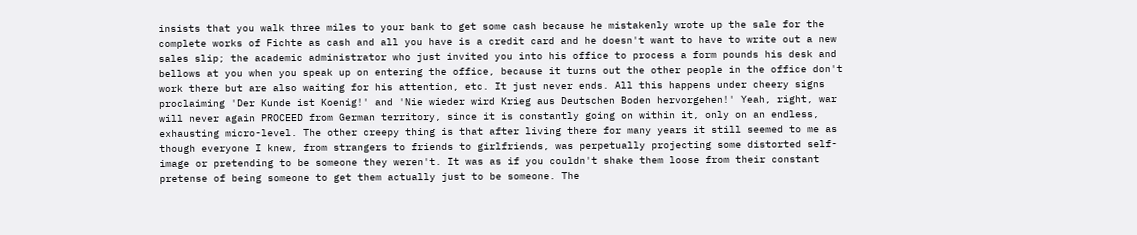insists that you walk three miles to your bank to get some cash because he mistakenly wrote up the sale for the complete works of Fichte as cash and all you have is a credit card and he doesn't want to have to write out a new sales slip; the academic administrator who just invited you into his office to process a form pounds his desk and bellows at you when you speak up on entering the office, because it turns out the other people in the office don't work there but are also waiting for his attention, etc. It just never ends. All this happens under cheery signs proclaiming 'Der Kunde ist Koenig!' and 'Nie wieder wird Krieg aus Deutschen Boden hervorgehen!' Yeah, right, war will never again PROCEED from German territory, since it is constantly going on within it, only on an endless, exhausting micro-level. The other creepy thing is that after living there for many years it still seemed to me as though everyone I knew, from strangers to friends to girlfriends, was perpetually projecting some distorted self-image or pretending to be someone they weren't. It was as if you couldn't shake them loose from their constant pretense of being someone to get them actually just to be someone. The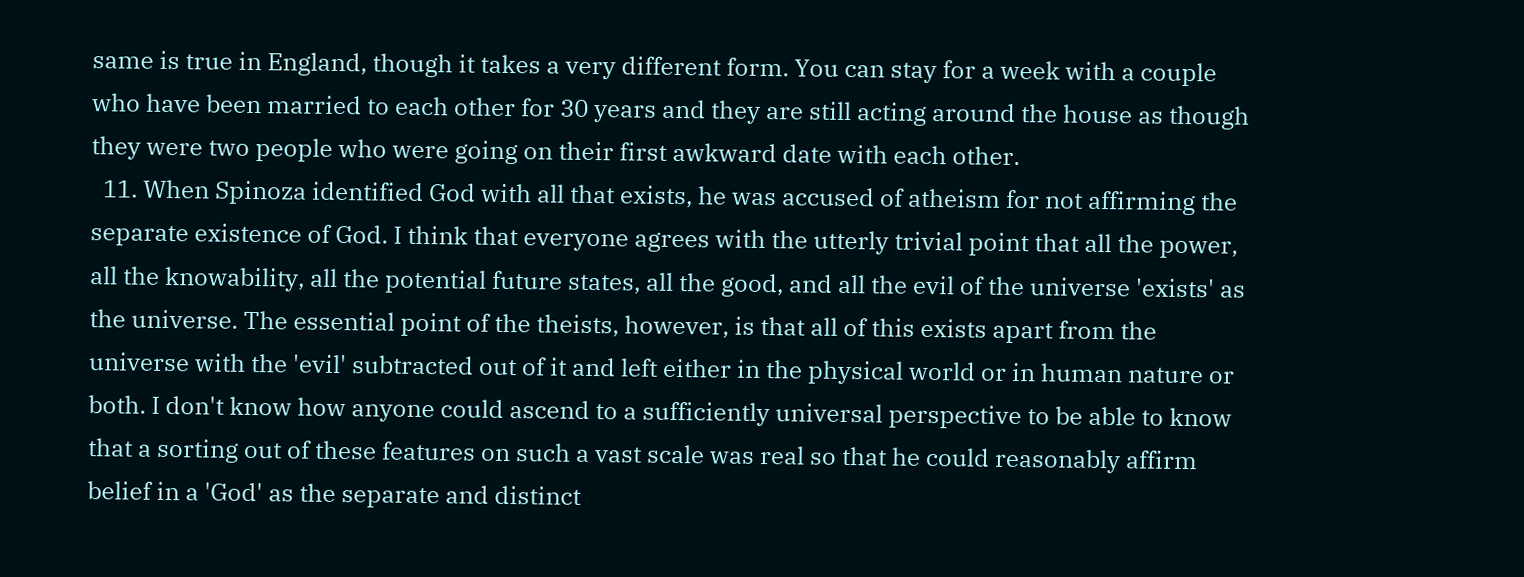same is true in England, though it takes a very different form. You can stay for a week with a couple who have been married to each other for 30 years and they are still acting around the house as though they were two people who were going on their first awkward date with each other.
  11. When Spinoza identified God with all that exists, he was accused of atheism for not affirming the separate existence of God. I think that everyone agrees with the utterly trivial point that all the power, all the knowability, all the potential future states, all the good, and all the evil of the universe 'exists' as the universe. The essential point of the theists, however, is that all of this exists apart from the universe with the 'evil' subtracted out of it and left either in the physical world or in human nature or both. I don't know how anyone could ascend to a sufficiently universal perspective to be able to know that a sorting out of these features on such a vast scale was real so that he could reasonably affirm belief in a 'God' as the separate and distinct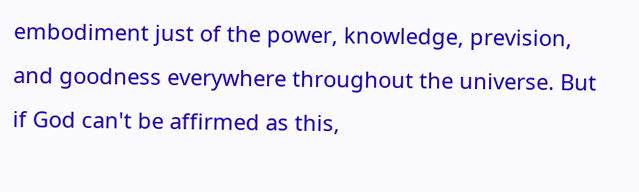embodiment just of the power, knowledge, prevision, and goodness everywhere throughout the universe. But if God can't be affirmed as this,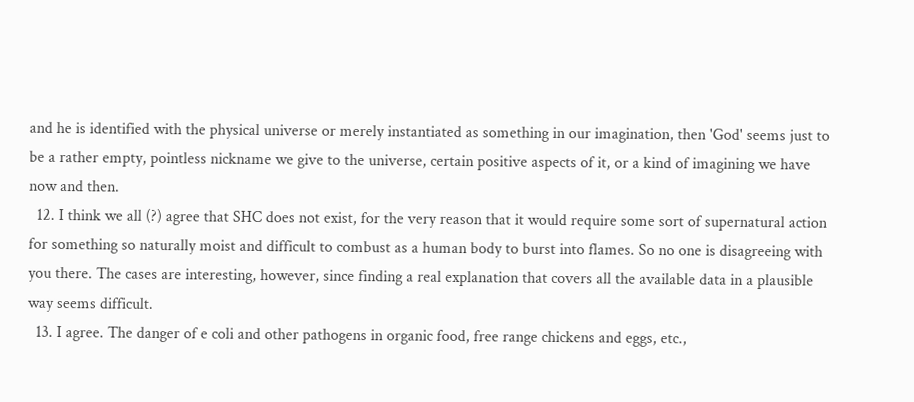and he is identified with the physical universe or merely instantiated as something in our imagination, then 'God' seems just to be a rather empty, pointless nickname we give to the universe, certain positive aspects of it, or a kind of imagining we have now and then.
  12. I think we all (?) agree that SHC does not exist, for the very reason that it would require some sort of supernatural action for something so naturally moist and difficult to combust as a human body to burst into flames. So no one is disagreeing with you there. The cases are interesting, however, since finding a real explanation that covers all the available data in a plausible way seems difficult.
  13. I agree. The danger of e coli and other pathogens in organic food, free range chickens and eggs, etc.,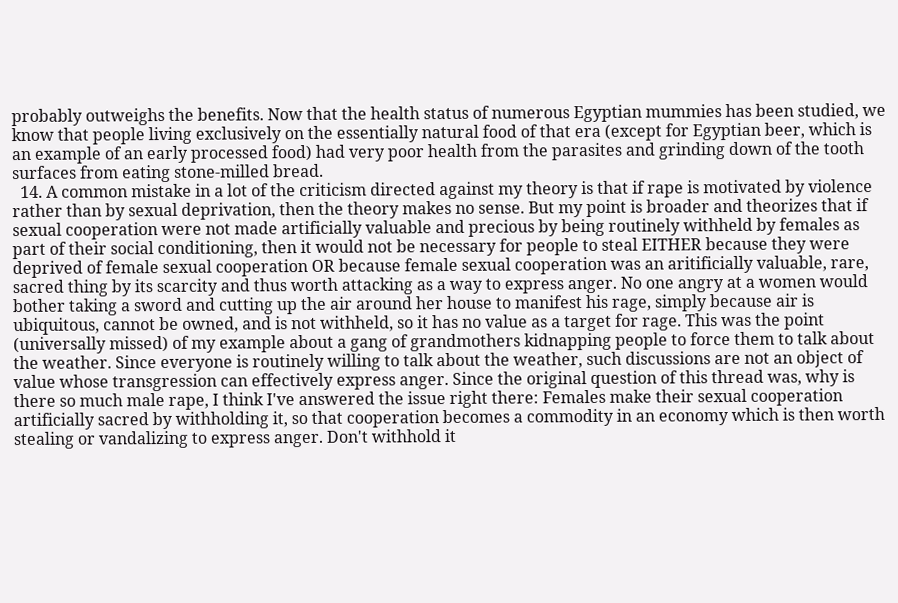probably outweighs the benefits. Now that the health status of numerous Egyptian mummies has been studied, we know that people living exclusively on the essentially natural food of that era (except for Egyptian beer, which is an example of an early processed food) had very poor health from the parasites and grinding down of the tooth surfaces from eating stone-milled bread.
  14. A common mistake in a lot of the criticism directed against my theory is that if rape is motivated by violence rather than by sexual deprivation, then the theory makes no sense. But my point is broader and theorizes that if sexual cooperation were not made artificially valuable and precious by being routinely withheld by females as part of their social conditioning, then it would not be necessary for people to steal EITHER because they were deprived of female sexual cooperation OR because female sexual cooperation was an aritificially valuable, rare, sacred thing by its scarcity and thus worth attacking as a way to express anger. No one angry at a women would bother taking a sword and cutting up the air around her house to manifest his rage, simply because air is ubiquitous, cannot be owned, and is not withheld, so it has no value as a target for rage. This was the point (universally missed) of my example about a gang of grandmothers kidnapping people to force them to talk about the weather. Since everyone is routinely willing to talk about the weather, such discussions are not an object of value whose transgression can effectively express anger. Since the original question of this thread was, why is there so much male rape, I think I've answered the issue right there: Females make their sexual cooperation artificially sacred by withholding it, so that cooperation becomes a commodity in an economy which is then worth stealing or vandalizing to express anger. Don't withhold it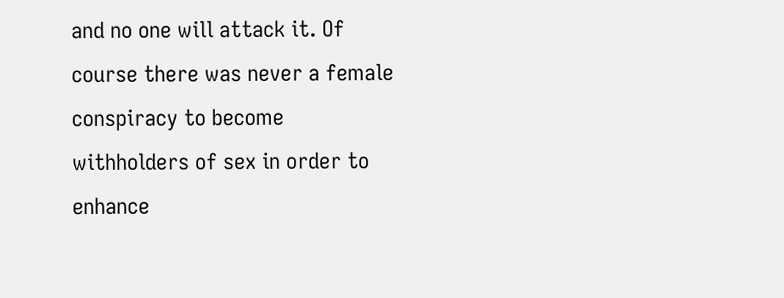and no one will attack it. Of course there was never a female conspiracy to become withholders of sex in order to enhance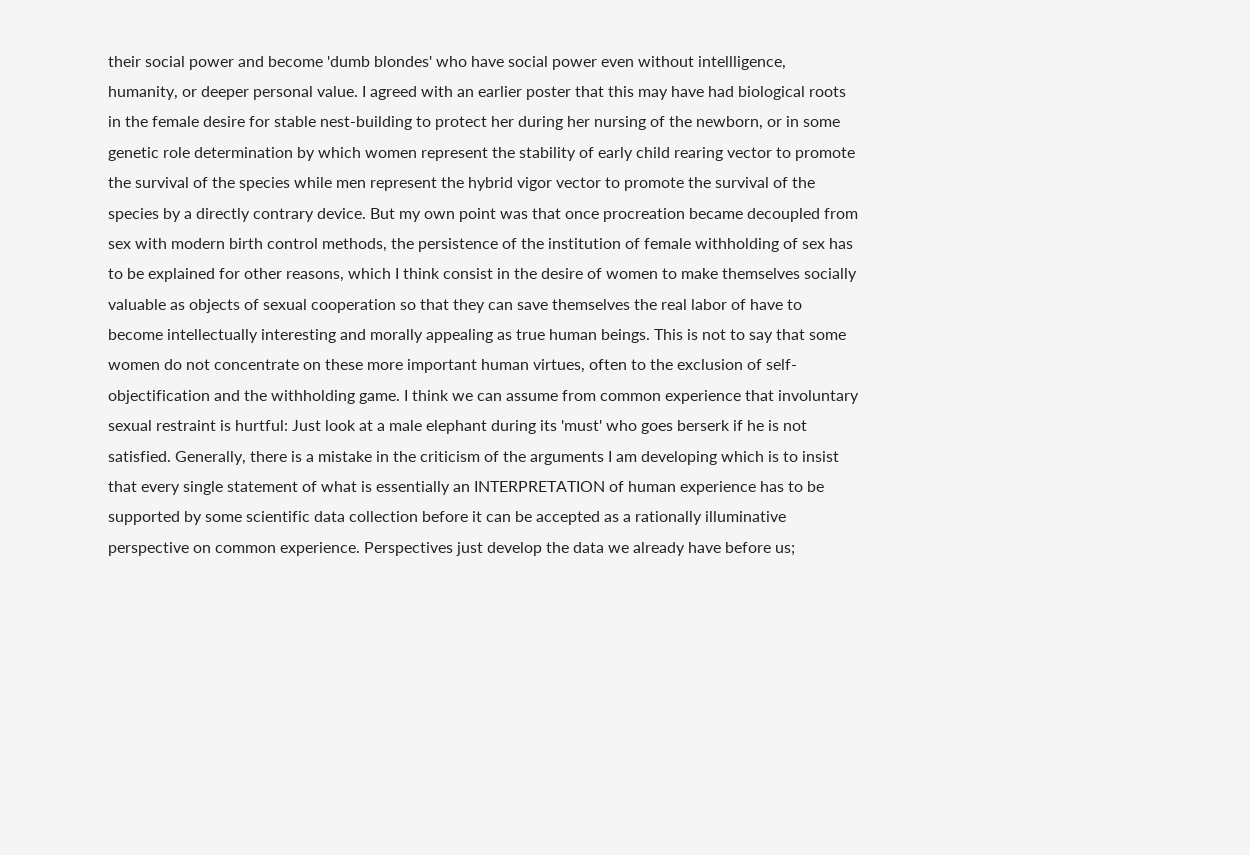their social power and become 'dumb blondes' who have social power even without intellligence, humanity, or deeper personal value. I agreed with an earlier poster that this may have had biological roots in the female desire for stable nest-building to protect her during her nursing of the newborn, or in some genetic role determination by which women represent the stability of early child rearing vector to promote the survival of the species while men represent the hybrid vigor vector to promote the survival of the species by a directly contrary device. But my own point was that once procreation became decoupled from sex with modern birth control methods, the persistence of the institution of female withholding of sex has to be explained for other reasons, which I think consist in the desire of women to make themselves socially valuable as objects of sexual cooperation so that they can save themselves the real labor of have to become intellectually interesting and morally appealing as true human beings. This is not to say that some women do not concentrate on these more important human virtues, often to the exclusion of self-objectification and the withholding game. I think we can assume from common experience that involuntary sexual restraint is hurtful: Just look at a male elephant during its 'must' who goes berserk if he is not satisfied. Generally, there is a mistake in the criticism of the arguments I am developing which is to insist that every single statement of what is essentially an INTERPRETATION of human experience has to be supported by some scientific data collection before it can be accepted as a rationally illuminative perspective on common experience. Perspectives just develop the data we already have before us;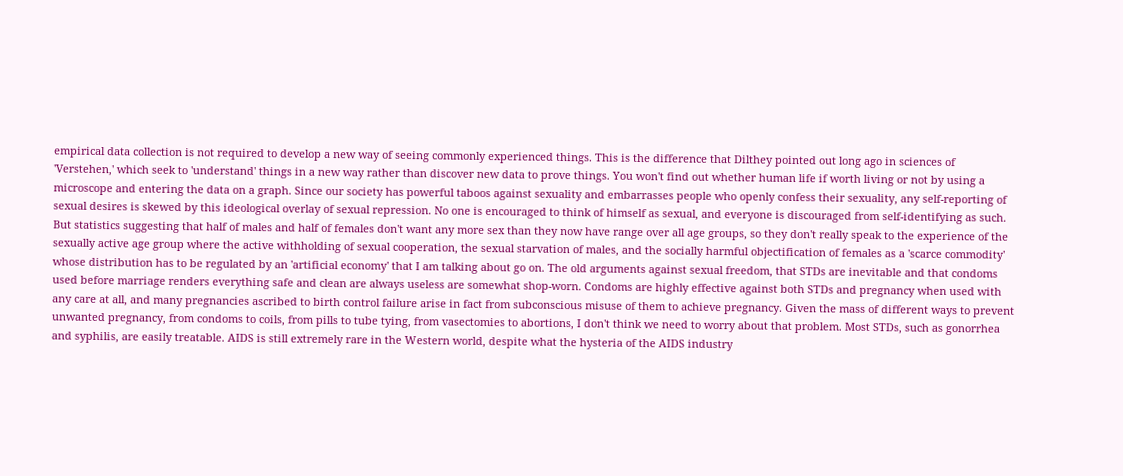empirical data collection is not required to develop a new way of seeing commonly experienced things. This is the difference that Dilthey pointed out long ago in sciences of 'Verstehen,' which seek to 'understand' things in a new way rather than discover new data to prove things. You won't find out whether human life if worth living or not by using a microscope and entering the data on a graph. Since our society has powerful taboos against sexuality and embarrasses people who openly confess their sexuality, any self-reporting of sexual desires is skewed by this ideological overlay of sexual repression. No one is encouraged to think of himself as sexual, and everyone is discouraged from self-identifying as such. But statistics suggesting that half of males and half of females don't want any more sex than they now have range over all age groups, so they don't really speak to the experience of the sexually active age group where the active withholding of sexual cooperation, the sexual starvation of males, and the socially harmful objectification of females as a 'scarce commodity' whose distribution has to be regulated by an 'artificial economy' that I am talking about go on. The old arguments against sexual freedom, that STDs are inevitable and that condoms used before marriage renders everything safe and clean are always useless are somewhat shop-worn. Condoms are highly effective against both STDs and pregnancy when used with any care at all, and many pregnancies ascribed to birth control failure arise in fact from subconscious misuse of them to achieve pregnancy. Given the mass of different ways to prevent unwanted pregnancy, from condoms to coils, from pills to tube tying, from vasectomies to abortions, I don't think we need to worry about that problem. Most STDs, such as gonorrhea and syphilis, are easily treatable. AIDS is still extremely rare in the Western world, despite what the hysteria of the AIDS industry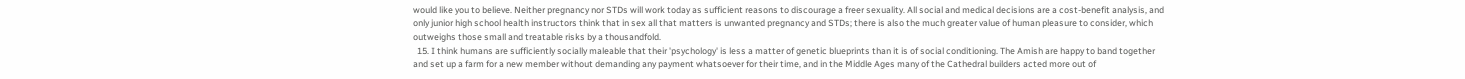would like you to believe. Neither pregnancy nor STDs will work today as sufficient reasons to discourage a freer sexuality. All social and medical decisions are a cost-benefit analysis, and only junior high school health instructors think that in sex all that matters is unwanted pregnancy and STDs; there is also the much greater value of human pleasure to consider, which outweighs those small and treatable risks by a thousandfold.
  15. I think humans are sufficiently socially maleable that their 'psychology' is less a matter of genetic blueprints than it is of social conditioning. The Amish are happy to band together and set up a farm for a new member without demanding any payment whatsoever for their time, and in the Middle Ages many of the Cathedral builders acted more out of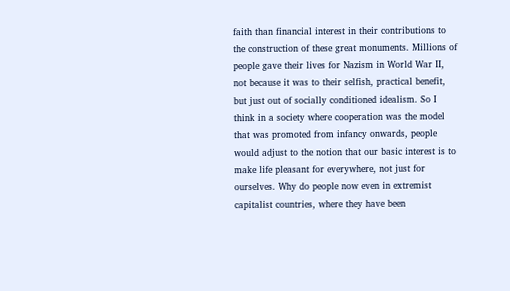faith than financial interest in their contributions to the construction of these great monuments. Millions of people gave their lives for Nazism in World War II, not because it was to their selfish, practical benefit, but just out of socially conditioned idealism. So I think in a society where cooperation was the model that was promoted from infancy onwards, people would adjust to the notion that our basic interest is to make life pleasant for everywhere, not just for ourselves. Why do people now even in extremist capitalist countries, where they have been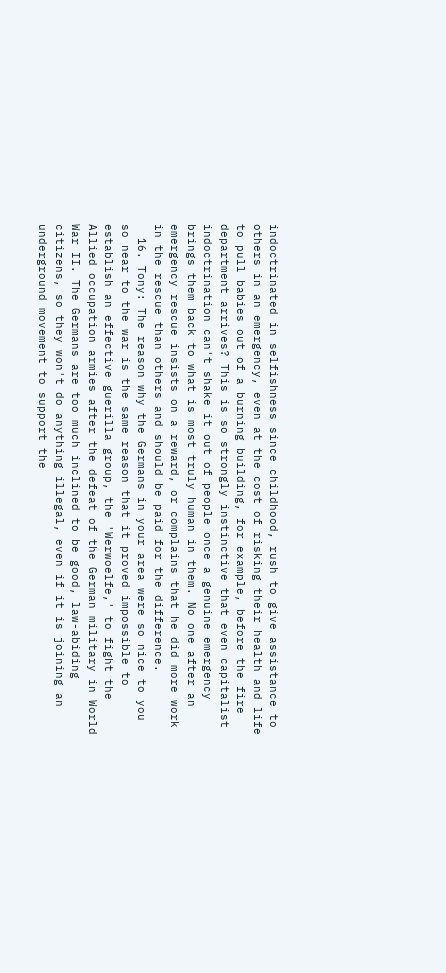indoctrinated in selfishness since childhood, rush to give assistance to others in an emergency, even at the cost of risking their health and life to pull babies out of a burning building, for example, before the fire department arrives? This is so strongly instinctive that even capitalist indoctrination can't shake it out of people once a genuine emergency brings them back to what is most truly human in them. No one after an emergency rescue insists on a reward, or complains that he did more work in the rescue than others and should be paid for the difference.
  16. Tony: The reason why the Germans in your area were so nice to you so near to the war is the same reason that it proved impossible to establish an effective guerilla group, the 'Werwoelfe,' to fight the Allied occupation armies after the defeat of the German military in World War II. The Germans are too much inclined to be good, law-abiding citizens, so they won't do anything illegal, even if it is joining an underground movement to support the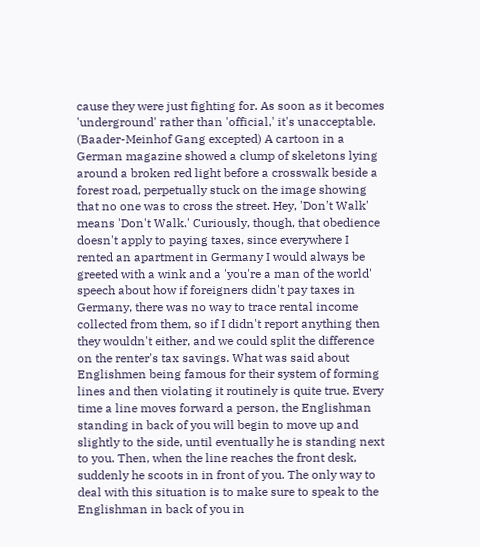cause they were just fighting for. As soon as it becomes 'underground' rather than 'official,' it's unacceptable. (Baader-Meinhof Gang excepted) A cartoon in a German magazine showed a clump of skeletons lying around a broken red light before a crosswalk beside a forest road, perpetually stuck on the image showing that no one was to cross the street. Hey, 'Don't Walk' means 'Don't Walk.' Curiously, though, that obedience doesn't apply to paying taxes, since everywhere I rented an apartment in Germany I would always be greeted with a wink and a 'you're a man of the world' speech about how if foreigners didn't pay taxes in Germany, there was no way to trace rental income collected from them, so if I didn't report anything then they wouldn't either, and we could split the difference on the renter's tax savings. What was said about Englishmen being famous for their system of forming lines and then violating it routinely is quite true. Every time a line moves forward a person, the Englishman standing in back of you will begin to move up and slightly to the side, until eventually he is standing next to you. Then, when the line reaches the front desk, suddenly he scoots in in front of you. The only way to deal with this situation is to make sure to speak to the Englishman in back of you in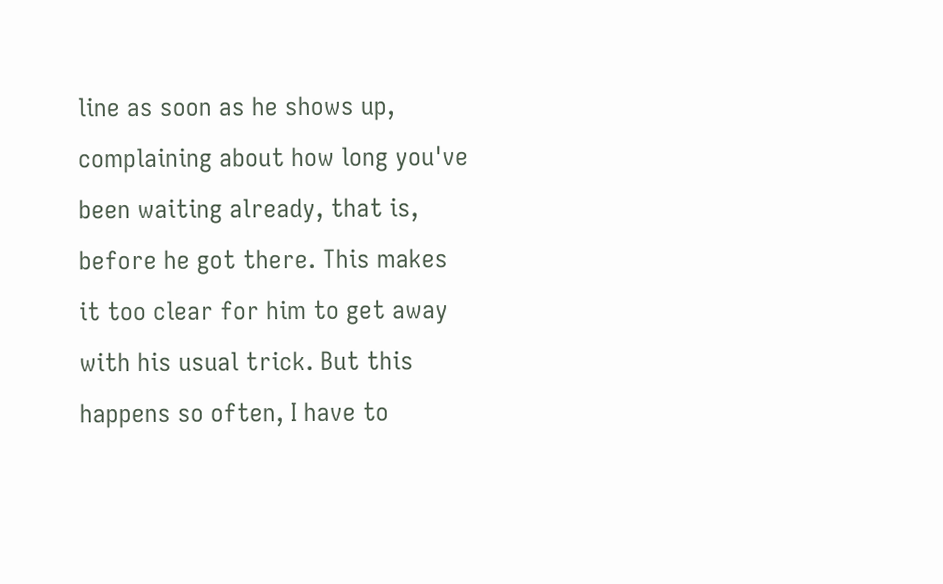line as soon as he shows up, complaining about how long you've been waiting already, that is, before he got there. This makes it too clear for him to get away with his usual trick. But this happens so often, I have to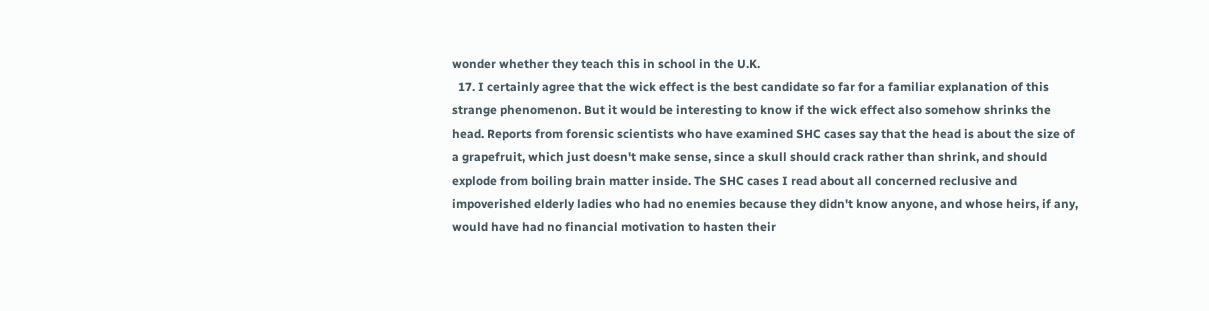wonder whether they teach this in school in the U.K.
  17. I certainly agree that the wick effect is the best candidate so far for a familiar explanation of this strange phenomenon. But it would be interesting to know if the wick effect also somehow shrinks the head. Reports from forensic scientists who have examined SHC cases say that the head is about the size of a grapefruit, which just doesn't make sense, since a skull should crack rather than shrink, and should explode from boiling brain matter inside. The SHC cases I read about all concerned reclusive and impoverished elderly ladies who had no enemies because they didn't know anyone, and whose heirs, if any, would have had no financial motivation to hasten their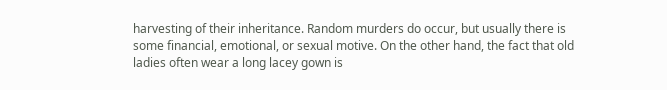harvesting of their inheritance. Random murders do occur, but usually there is some financial, emotional, or sexual motive. On the other hand, the fact that old ladies often wear a long lacey gown is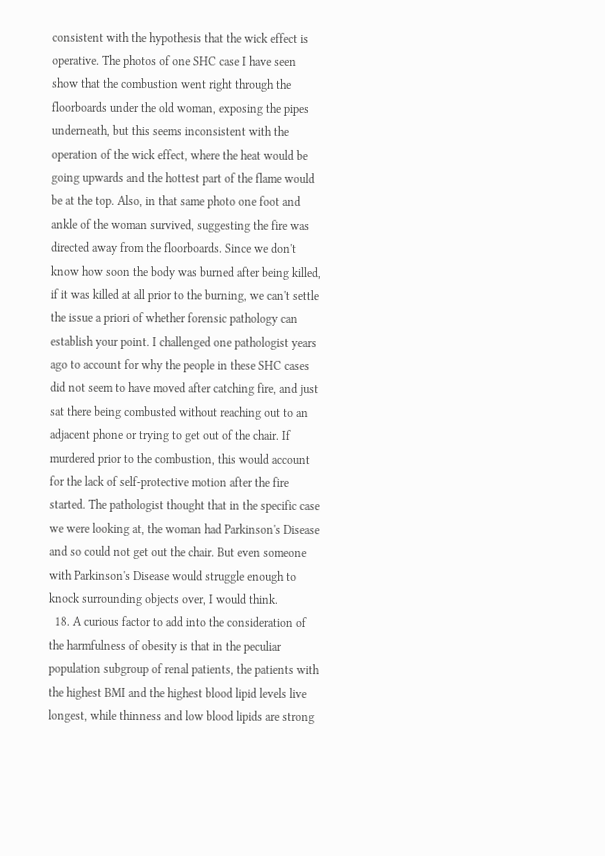consistent with the hypothesis that the wick effect is operative. The photos of one SHC case I have seen show that the combustion went right through the floorboards under the old woman, exposing the pipes underneath, but this seems inconsistent with the operation of the wick effect, where the heat would be going upwards and the hottest part of the flame would be at the top. Also, in that same photo one foot and ankle of the woman survived, suggesting the fire was directed away from the floorboards. Since we don't know how soon the body was burned after being killed, if it was killed at all prior to the burning, we can't settle the issue a priori of whether forensic pathology can establish your point. I challenged one pathologist years ago to account for why the people in these SHC cases did not seem to have moved after catching fire, and just sat there being combusted without reaching out to an adjacent phone or trying to get out of the chair. If murdered prior to the combustion, this would account for the lack of self-protective motion after the fire started. The pathologist thought that in the specific case we were looking at, the woman had Parkinson's Disease and so could not get out the chair. But even someone with Parkinson's Disease would struggle enough to knock surrounding objects over, I would think.
  18. A curious factor to add into the consideration of the harmfulness of obesity is that in the peculiar population subgroup of renal patients, the patients with the highest BMI and the highest blood lipid levels live longest, while thinness and low blood lipids are strong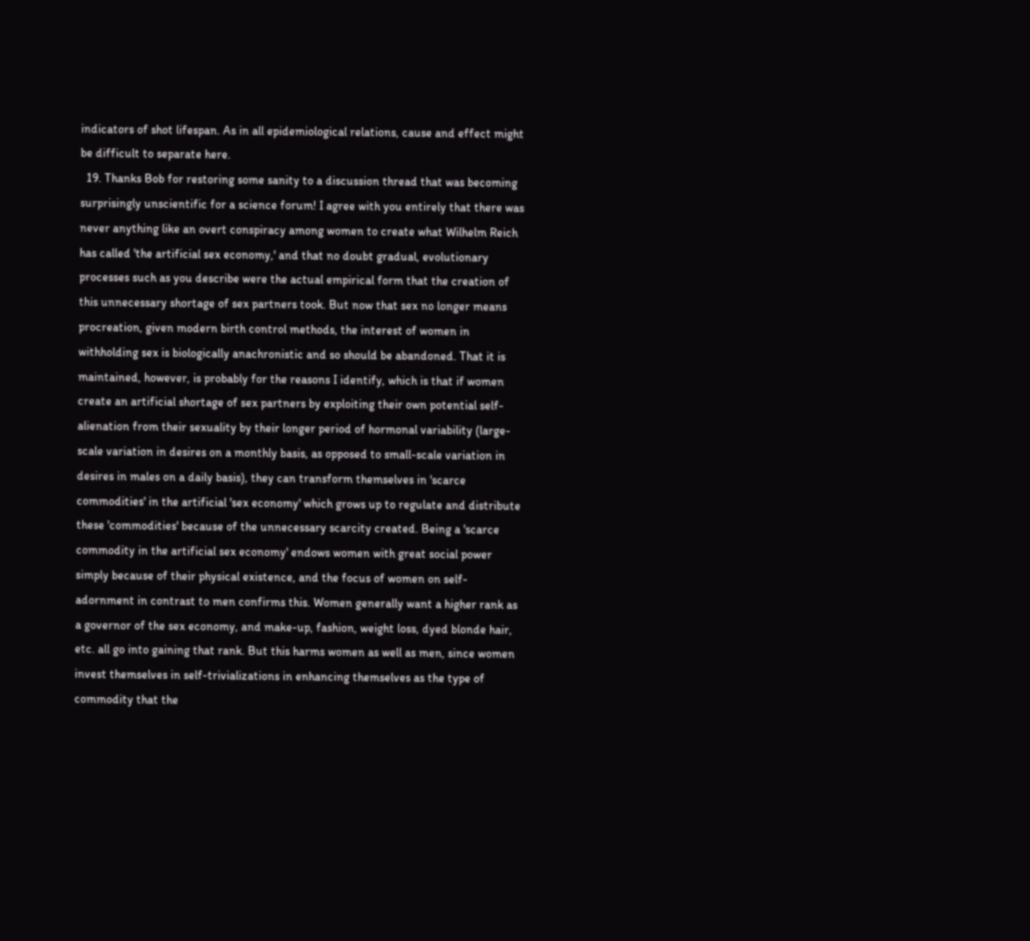indicators of shot lifespan. As in all epidemiological relations, cause and effect might be difficult to separate here.
  19. Thanks Bob for restoring some sanity to a discussion thread that was becoming surprisingly unscientific for a science forum! I agree with you entirely that there was never anything like an overt conspiracy among women to create what Wilhelm Reich has called 'the artificial sex economy,' and that no doubt gradual, evolutionary processes such as you describe were the actual empirical form that the creation of this unnecessary shortage of sex partners took. But now that sex no longer means procreation, given modern birth control methods, the interest of women in withholding sex is biologically anachronistic and so should be abandoned. That it is maintained, however, is probably for the reasons I identify, which is that if women create an artificial shortage of sex partners by exploiting their own potential self-alienation from their sexuality by their longer period of hormonal variability (large-scale variation in desires on a monthly basis, as opposed to small-scale variation in desires in males on a daily basis), they can transform themselves in 'scarce commodities' in the artificial 'sex economy' which grows up to regulate and distribute these 'commodities' because of the unnecessary scarcity created. Being a 'scarce commodity in the artificial sex economy' endows women with great social power simply because of their physical existence, and the focus of women on self-adornment in contrast to men confirms this. Women generally want a higher rank as a governor of the sex economy, and make-up, fashion, weight loss, dyed blonde hair, etc. all go into gaining that rank. But this harms women as well as men, since women invest themselves in self-trivializations in enhancing themselves as the type of commodity that the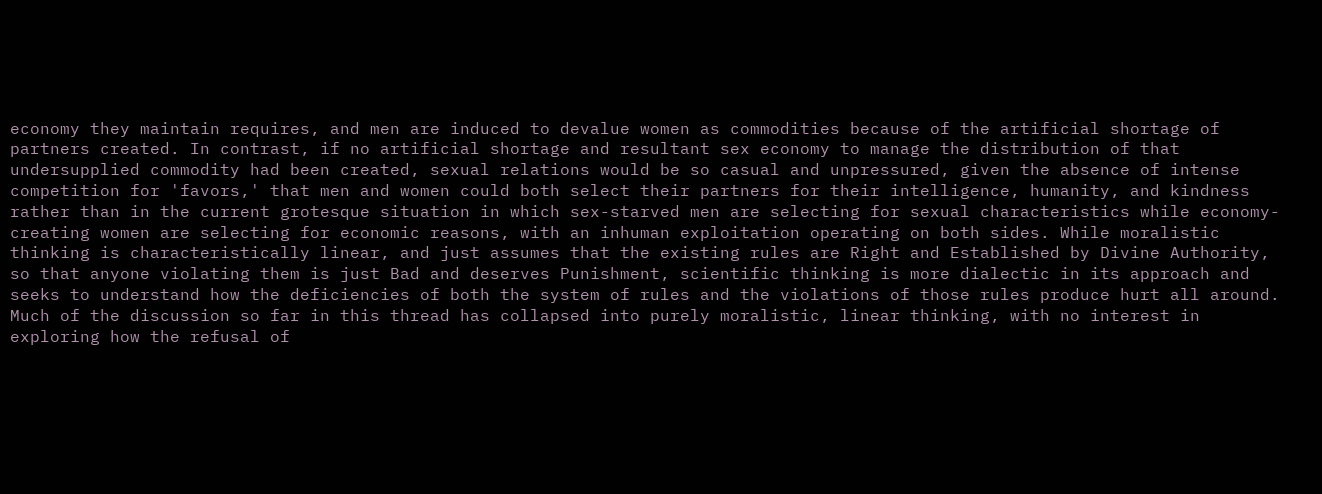economy they maintain requires, and men are induced to devalue women as commodities because of the artificial shortage of partners created. In contrast, if no artificial shortage and resultant sex economy to manage the distribution of that undersupplied commodity had been created, sexual relations would be so casual and unpressured, given the absence of intense competition for 'favors,' that men and women could both select their partners for their intelligence, humanity, and kindness rather than in the current grotesque situation in which sex-starved men are selecting for sexual characteristics while economy-creating women are selecting for economic reasons, with an inhuman exploitation operating on both sides. While moralistic thinking is characteristically linear, and just assumes that the existing rules are Right and Established by Divine Authority, so that anyone violating them is just Bad and deserves Punishment, scientific thinking is more dialectic in its approach and seeks to understand how the deficiencies of both the system of rules and the violations of those rules produce hurt all around. Much of the discussion so far in this thread has collapsed into purely moralistic, linear thinking, with no interest in exploring how the refusal of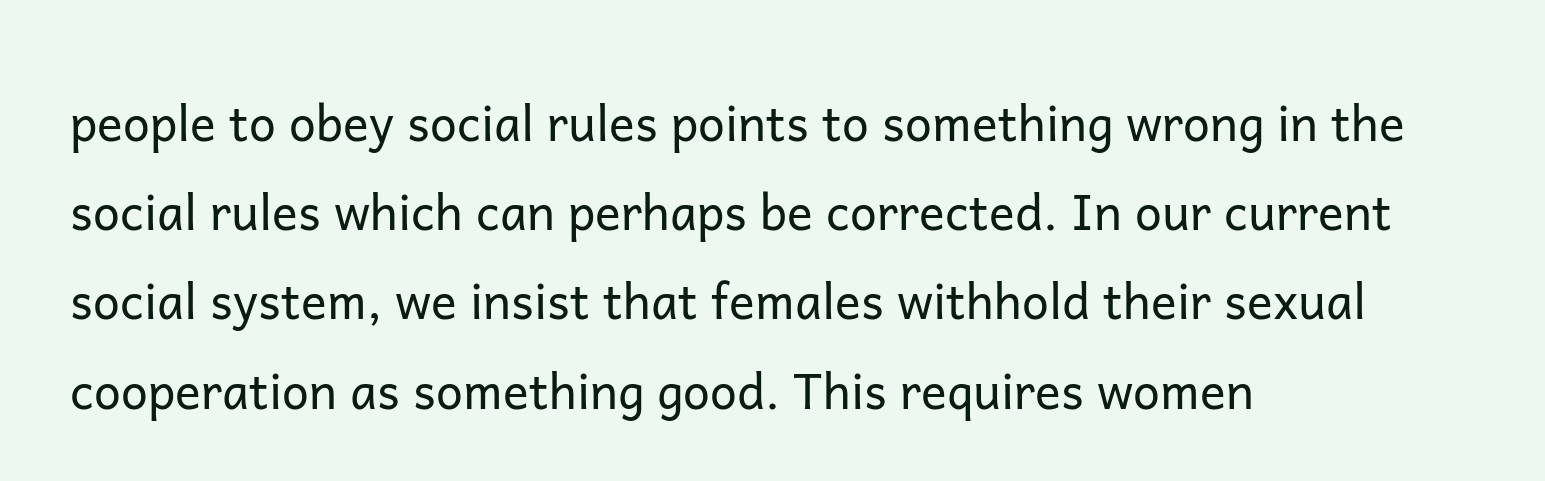people to obey social rules points to something wrong in the social rules which can perhaps be corrected. In our current social system, we insist that females withhold their sexual cooperation as something good. This requires women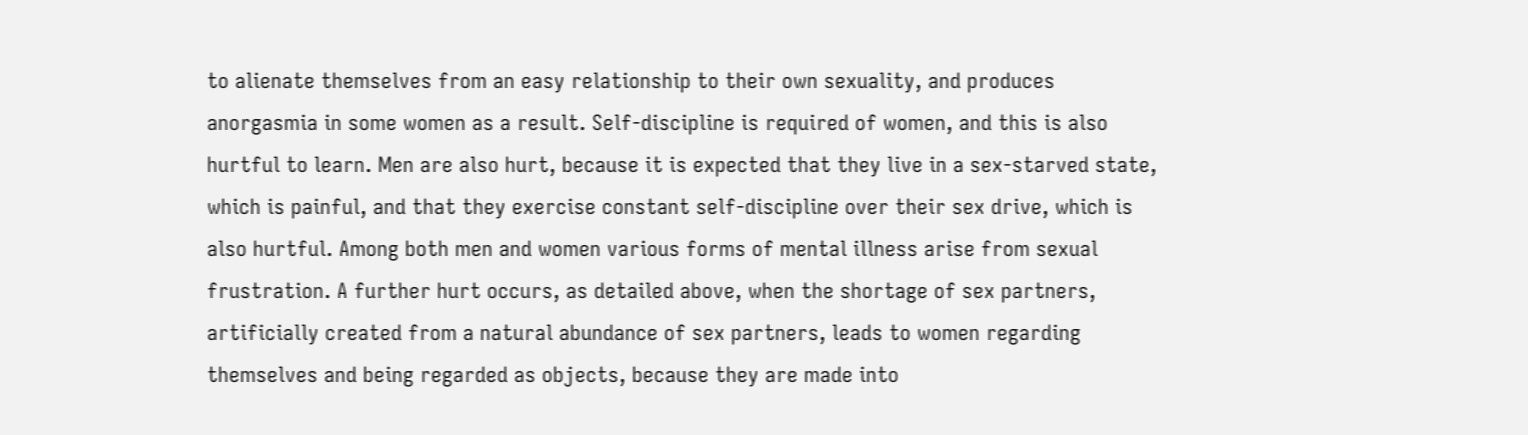to alienate themselves from an easy relationship to their own sexuality, and produces anorgasmia in some women as a result. Self-discipline is required of women, and this is also hurtful to learn. Men are also hurt, because it is expected that they live in a sex-starved state, which is painful, and that they exercise constant self-discipline over their sex drive, which is also hurtful. Among both men and women various forms of mental illness arise from sexual frustration. A further hurt occurs, as detailed above, when the shortage of sex partners, artificially created from a natural abundance of sex partners, leads to women regarding themselves and being regarded as objects, because they are made into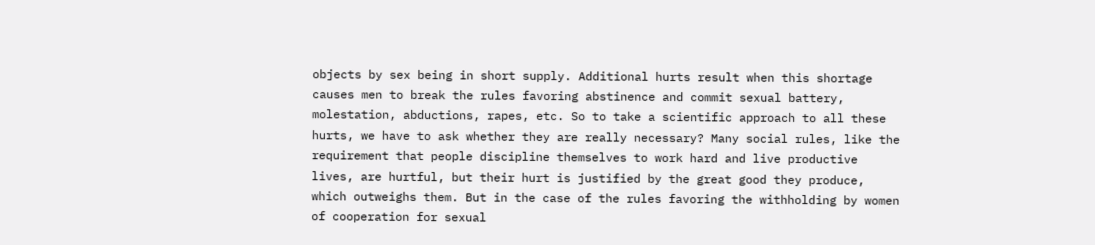objects by sex being in short supply. Additional hurts result when this shortage causes men to break the rules favoring abstinence and commit sexual battery, molestation, abductions, rapes, etc. So to take a scientific approach to all these hurts, we have to ask whether they are really necessary? Many social rules, like the requirement that people discipline themselves to work hard and live productive lives, are hurtful, but their hurt is justified by the great good they produce, which outweighs them. But in the case of the rules favoring the withholding by women of cooperation for sexual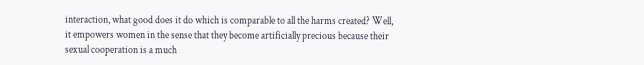interaction, what good does it do which is comparable to all the harms created? Well, it empowers women in the sense that they become artificially precious because their sexual cooperation is a much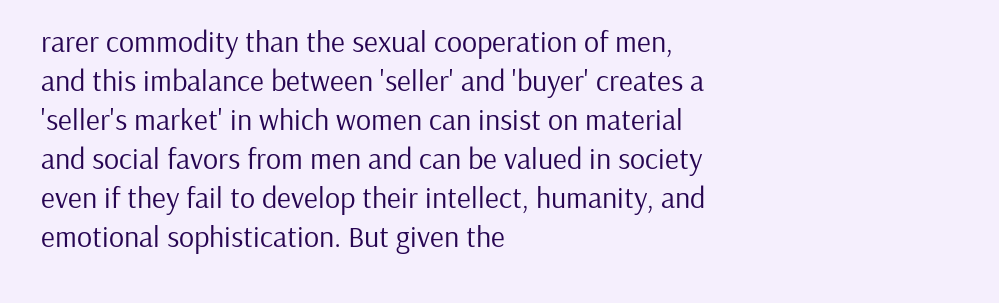rarer commodity than the sexual cooperation of men, and this imbalance between 'seller' and 'buyer' creates a 'seller's market' in which women can insist on material and social favors from men and can be valued in society even if they fail to develop their intellect, humanity, and emotional sophistication. But given the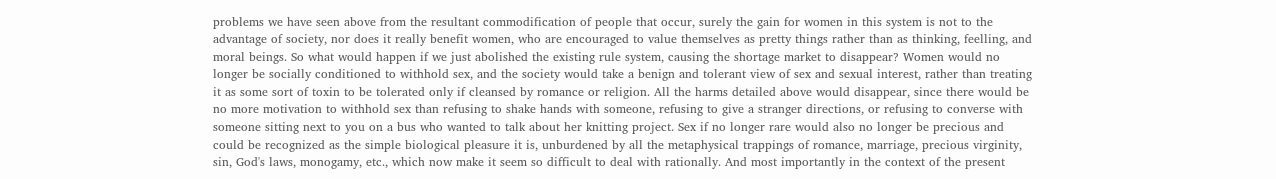problems we have seen above from the resultant commodification of people that occur, surely the gain for women in this system is not to the advantage of society, nor does it really benefit women, who are encouraged to value themselves as pretty things rather than as thinking, feelling, and moral beings. So what would happen if we just abolished the existing rule system, causing the shortage market to disappear? Women would no longer be socially conditioned to withhold sex, and the society would take a benign and tolerant view of sex and sexual interest, rather than treating it as some sort of toxin to be tolerated only if cleansed by romance or religion. All the harms detailed above would disappear, since there would be no more motivation to withhold sex than refusing to shake hands with someone, refusing to give a stranger directions, or refusing to converse with someone sitting next to you on a bus who wanted to talk about her knitting project. Sex if no longer rare would also no longer be precious and could be recognized as the simple biological pleasure it is, unburdened by all the metaphysical trappings of romance, marriage, precious virginity, sin, God's laws, monogamy, etc., which now make it seem so difficult to deal with rationally. And most importantly in the context of the present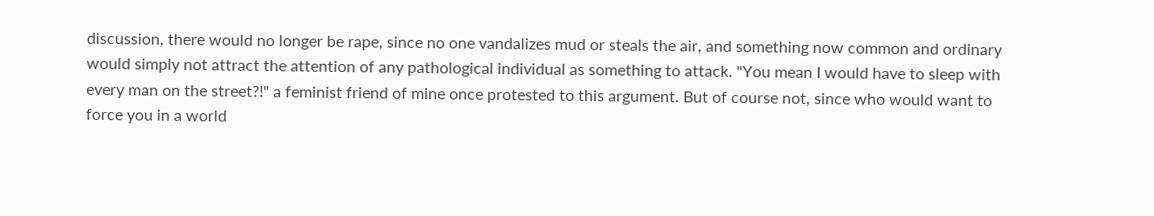discussion, there would no longer be rape, since no one vandalizes mud or steals the air, and something now common and ordinary would simply not attract the attention of any pathological individual as something to attack. "You mean I would have to sleep with every man on the street?!" a feminist friend of mine once protested to this argument. But of course not, since who would want to force you in a world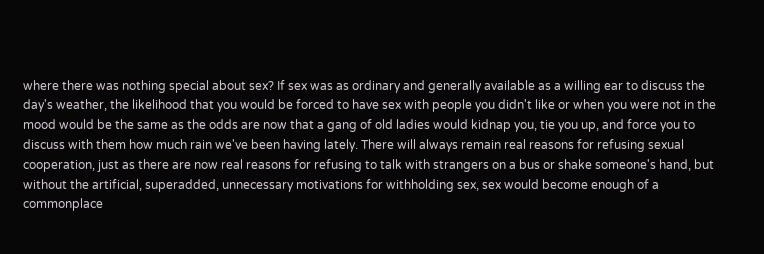where there was nothing special about sex? If sex was as ordinary and generally available as a willing ear to discuss the day's weather, the likelihood that you would be forced to have sex with people you didn't like or when you were not in the mood would be the same as the odds are now that a gang of old ladies would kidnap you, tie you up, and force you to discuss with them how much rain we've been having lately. There will always remain real reasons for refusing sexual cooperation, just as there are now real reasons for refusing to talk with strangers on a bus or shake someone's hand, but without the artificial, superadded, unnecessary motivations for withholding sex, sex would become enough of a commonplace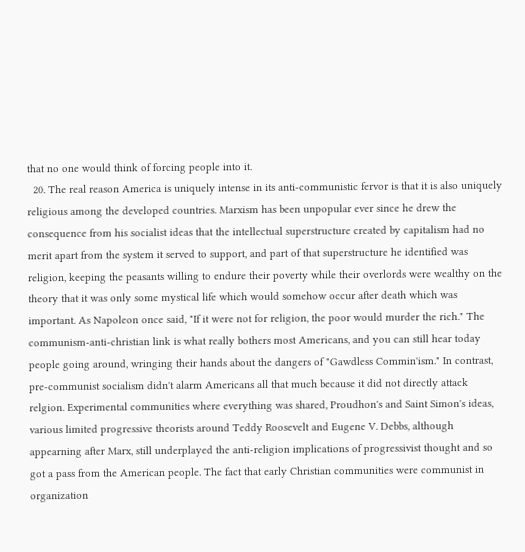that no one would think of forcing people into it.
  20. The real reason America is uniquely intense in its anti-communistic fervor is that it is also uniquely religious among the developed countries. Marxism has been unpopular ever since he drew the consequence from his socialist ideas that the intellectual superstructure created by capitalism had no merit apart from the system it served to support, and part of that superstructure he identified was religion, keeping the peasants willing to endure their poverty while their overlords were wealthy on the theory that it was only some mystical life which would somehow occur after death which was important. As Napoleon once said, "If it were not for religion, the poor would murder the rich." The communism-anti-christian link is what really bothers most Americans, and you can still hear today people going around, wringing their hands about the dangers of "Gawdless Commin'ism." In contrast, pre-communist socialism didn't alarm Americans all that much because it did not directly attack relgion. Experimental communities where everything was shared, Proudhon's and Saint Simon's ideas, various limited progressive theorists around Teddy Roosevelt and Eugene V. Debbs, although appearning after Marx, still underplayed the anti-religion implications of progressivist thought and so got a pass from the American people. The fact that early Christian communities were communist in organization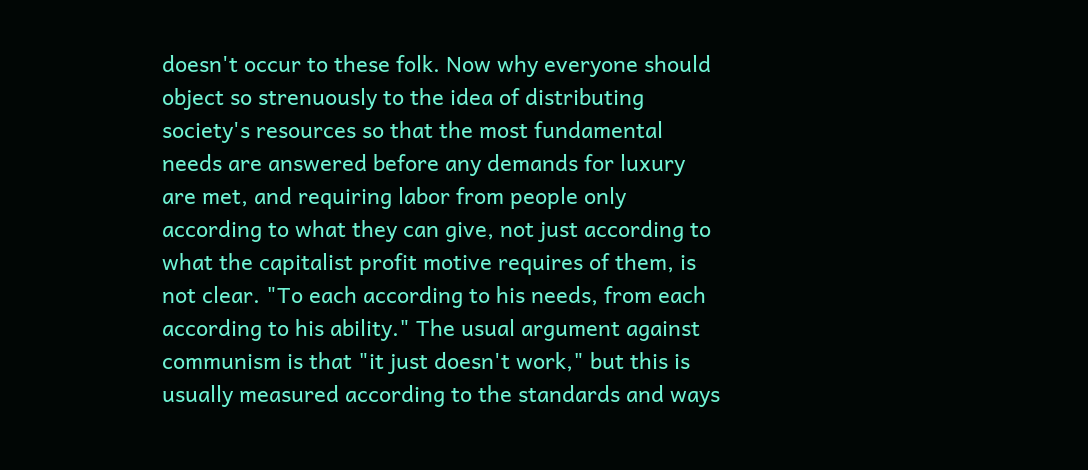doesn't occur to these folk. Now why everyone should object so strenuously to the idea of distributing society's resources so that the most fundamental needs are answered before any demands for luxury are met, and requiring labor from people only according to what they can give, not just according to what the capitalist profit motive requires of them, is not clear. "To each according to his needs, from each according to his ability." The usual argument against communism is that "it just doesn't work," but this is usually measured according to the standards and ways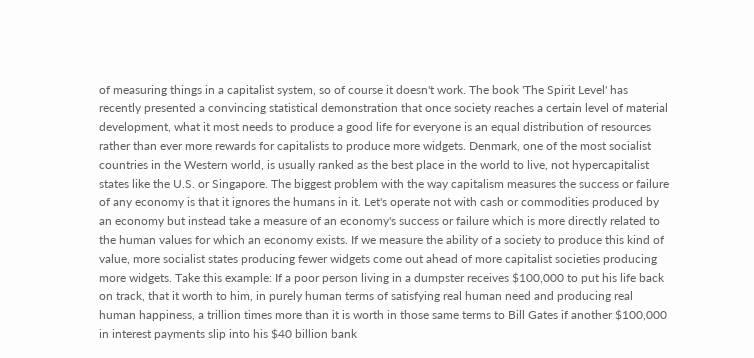of measuring things in a capitalist system, so of course it doesn't work. The book 'The Spirit Level' has recently presented a convincing statistical demonstration that once society reaches a certain level of material development, what it most needs to produce a good life for everyone is an equal distribution of resources rather than ever more rewards for capitalists to produce more widgets. Denmark, one of the most socialist countries in the Western world, is usually ranked as the best place in the world to live, not hypercapitalist states like the U.S. or Singapore. The biggest problem with the way capitalism measures the success or failure of any economy is that it ignores the humans in it. Let's operate not with cash or commodities produced by an economy but instead take a measure of an economy's success or failure which is more directly related to the human values for which an economy exists. If we measure the ability of a society to produce this kind of value, more socialist states producing fewer widgets come out ahead of more capitalist societies producing more widgets. Take this example: If a poor person living in a dumpster receives $100,000 to put his life back on track, that it worth to him, in purely human terms of satisfying real human need and producing real human happiness, a trillion times more than it is worth in those same terms to Bill Gates if another $100,000 in interest payments slip into his $40 billion bank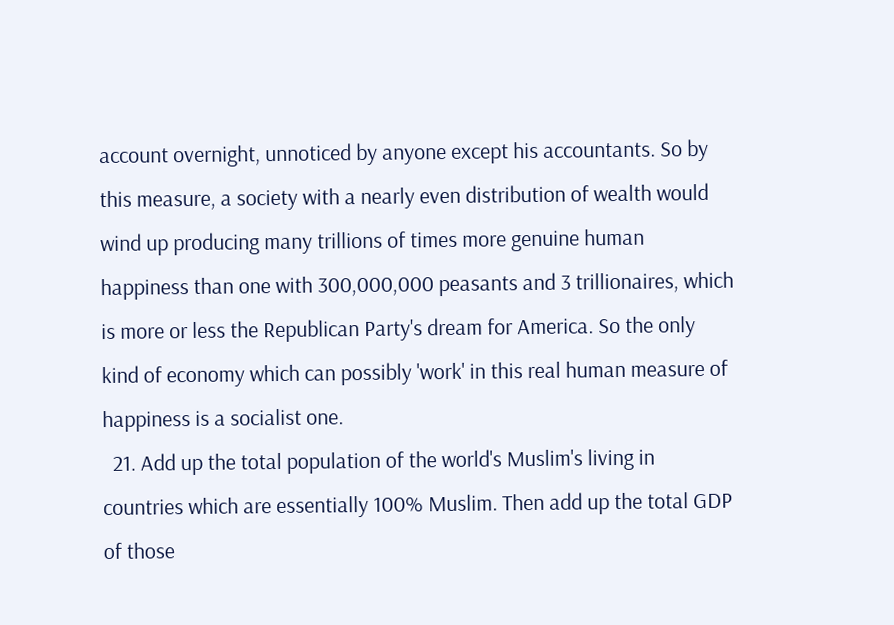account overnight, unnoticed by anyone except his accountants. So by this measure, a society with a nearly even distribution of wealth would wind up producing many trillions of times more genuine human happiness than one with 300,000,000 peasants and 3 trillionaires, which is more or less the Republican Party's dream for America. So the only kind of economy which can possibly 'work' in this real human measure of happiness is a socialist one.
  21. Add up the total population of the world's Muslim's living in countries which are essentially 100% Muslim. Then add up the total GDP of those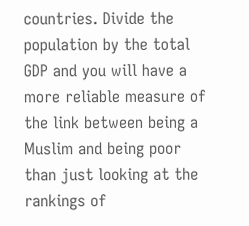countries. Divide the population by the total GDP and you will have a more reliable measure of the link between being a Muslim and being poor than just looking at the rankings of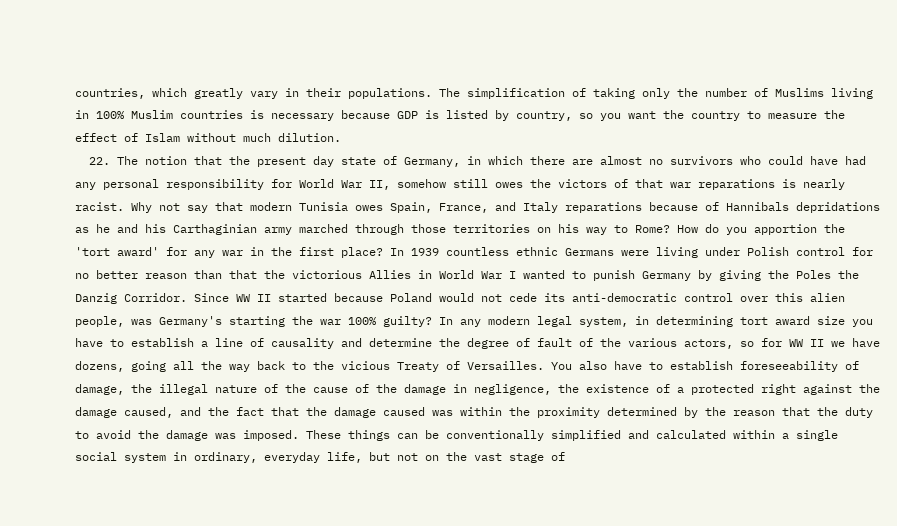countries, which greatly vary in their populations. The simplification of taking only the number of Muslims living in 100% Muslim countries is necessary because GDP is listed by country, so you want the country to measure the effect of Islam without much dilution.
  22. The notion that the present day state of Germany, in which there are almost no survivors who could have had any personal responsibility for World War II, somehow still owes the victors of that war reparations is nearly racist. Why not say that modern Tunisia owes Spain, France, and Italy reparations because of Hannibals depridations as he and his Carthaginian army marched through those territories on his way to Rome? How do you apportion the 'tort award' for any war in the first place? In 1939 countless ethnic Germans were living under Polish control for no better reason than that the victorious Allies in World War I wanted to punish Germany by giving the Poles the Danzig Corridor. Since WW II started because Poland would not cede its anti-democratic control over this alien people, was Germany's starting the war 100% guilty? In any modern legal system, in determining tort award size you have to establish a line of causality and determine the degree of fault of the various actors, so for WW II we have dozens, going all the way back to the vicious Treaty of Versailles. You also have to establish foreseeability of damage, the illegal nature of the cause of the damage in negligence, the existence of a protected right against the damage caused, and the fact that the damage caused was within the proximity determined by the reason that the duty to avoid the damage was imposed. These things can be conventionally simplified and calculated within a single social system in ordinary, everyday life, but not on the vast stage of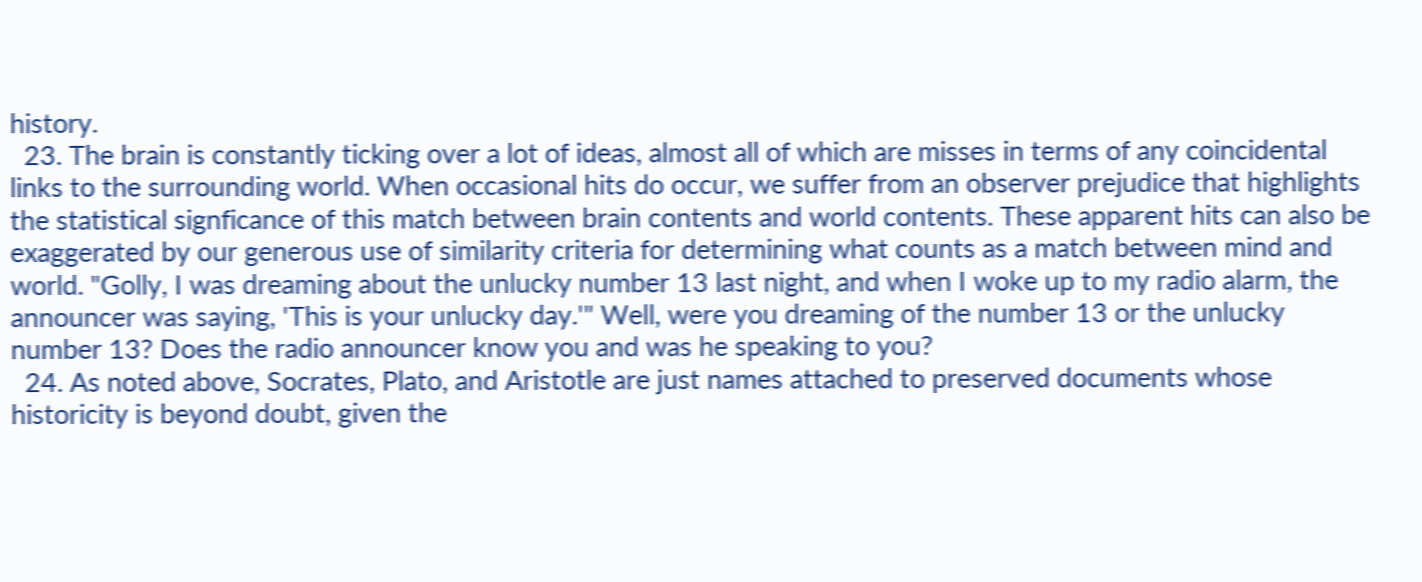history.
  23. The brain is constantly ticking over a lot of ideas, almost all of which are misses in terms of any coincidental links to the surrounding world. When occasional hits do occur, we suffer from an observer prejudice that highlights the statistical signficance of this match between brain contents and world contents. These apparent hits can also be exaggerated by our generous use of similarity criteria for determining what counts as a match between mind and world. "Golly, I was dreaming about the unlucky number 13 last night, and when I woke up to my radio alarm, the announcer was saying, 'This is your unlucky day.'" Well, were you dreaming of the number 13 or the unlucky number 13? Does the radio announcer know you and was he speaking to you?
  24. As noted above, Socrates, Plato, and Aristotle are just names attached to preserved documents whose historicity is beyond doubt, given the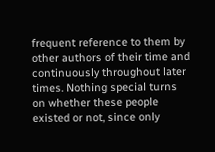frequent reference to them by other authors of their time and continuously throughout later times. Nothing special turns on whether these people existed or not, since only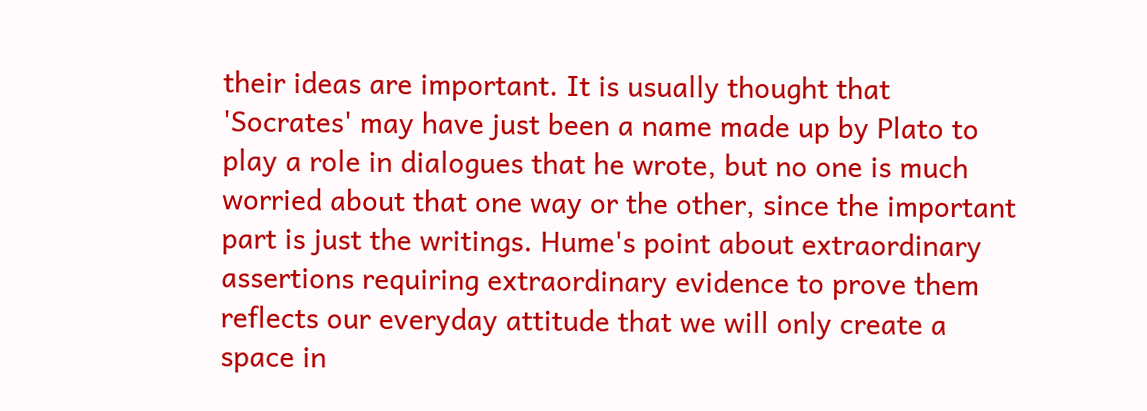their ideas are important. It is usually thought that 'Socrates' may have just been a name made up by Plato to play a role in dialogues that he wrote, but no one is much worried about that one way or the other, since the important part is just the writings. Hume's point about extraordinary assertions requiring extraordinary evidence to prove them reflects our everyday attitude that we will only create a space in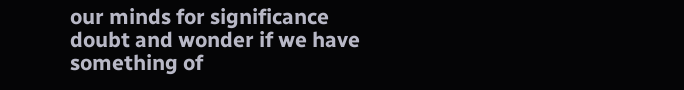our minds for significance doubt and wonder if we have something of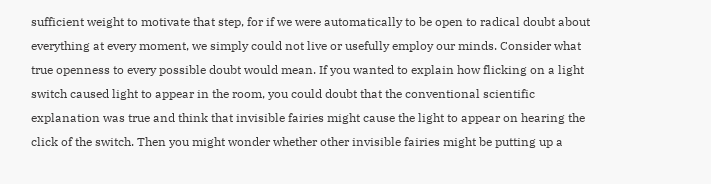sufficient weight to motivate that step, for if we were automatically to be open to radical doubt about everything at every moment, we simply could not live or usefully employ our minds. Consider what true openness to every possible doubt would mean. If you wanted to explain how flicking on a light switch caused light to appear in the room, you could doubt that the conventional scientific explanation was true and think that invisible fairies might cause the light to appear on hearing the click of the switch. Then you might wonder whether other invisible fairies might be putting up a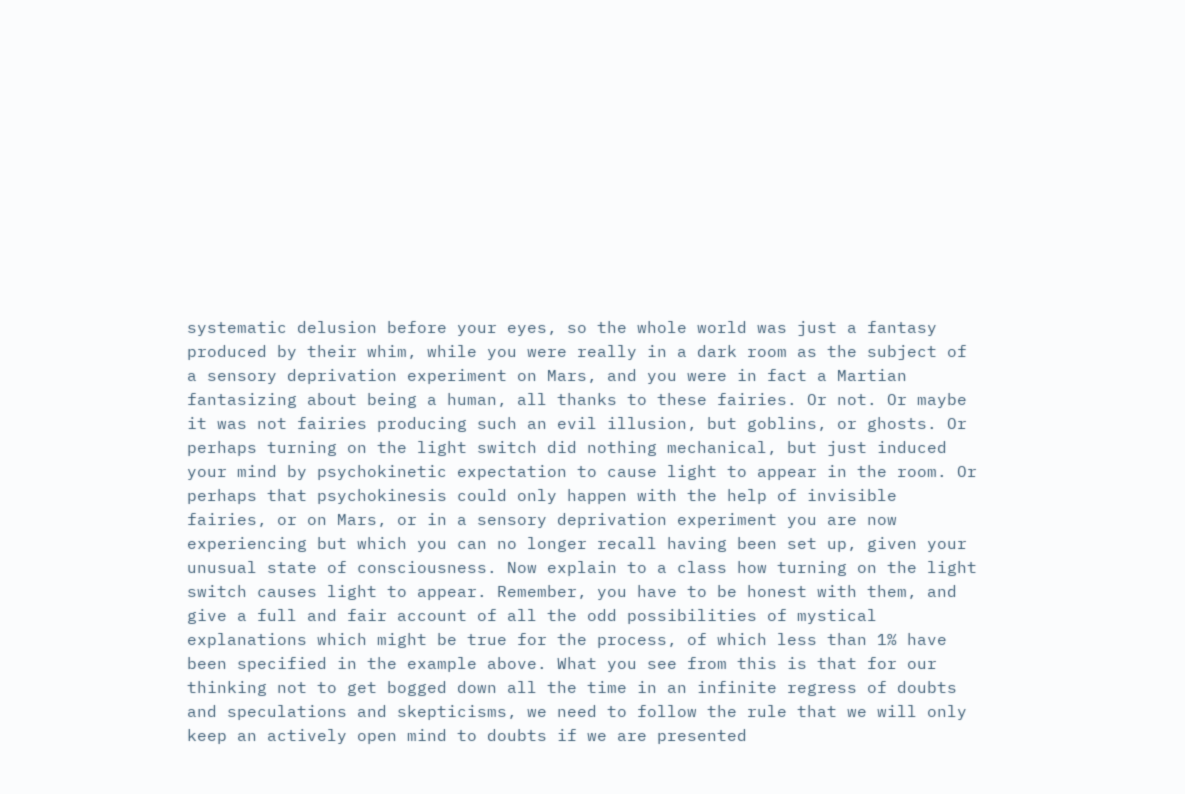systematic delusion before your eyes, so the whole world was just a fantasy produced by their whim, while you were really in a dark room as the subject of a sensory deprivation experiment on Mars, and you were in fact a Martian fantasizing about being a human, all thanks to these fairies. Or not. Or maybe it was not fairies producing such an evil illusion, but goblins, or ghosts. Or perhaps turning on the light switch did nothing mechanical, but just induced your mind by psychokinetic expectation to cause light to appear in the room. Or perhaps that psychokinesis could only happen with the help of invisible fairies, or on Mars, or in a sensory deprivation experiment you are now experiencing but which you can no longer recall having been set up, given your unusual state of consciousness. Now explain to a class how turning on the light switch causes light to appear. Remember, you have to be honest with them, and give a full and fair account of all the odd possibilities of mystical explanations which might be true for the process, of which less than 1% have been specified in the example above. What you see from this is that for our thinking not to get bogged down all the time in an infinite regress of doubts and speculations and skepticisms, we need to follow the rule that we will only keep an actively open mind to doubts if we are presented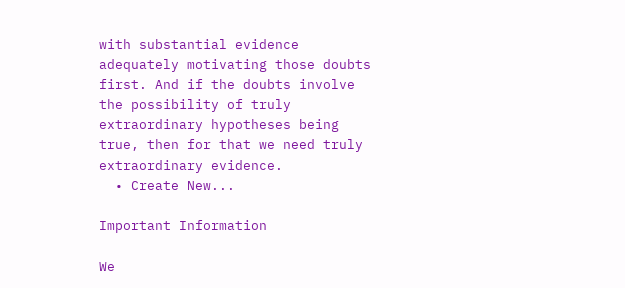with substantial evidence adequately motivating those doubts first. And if the doubts involve the possibility of truly extraordinary hypotheses being true, then for that we need truly extraordinary evidence.
  • Create New...

Important Information

We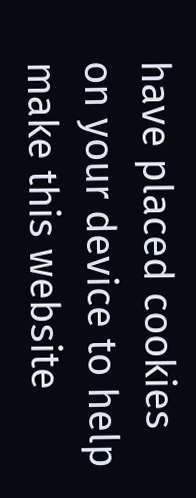have placed cookies on your device to help make this website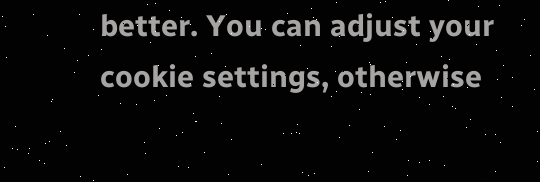better. You can adjust your cookie settings, otherwise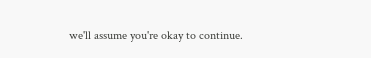we'll assume you're okay to continue.